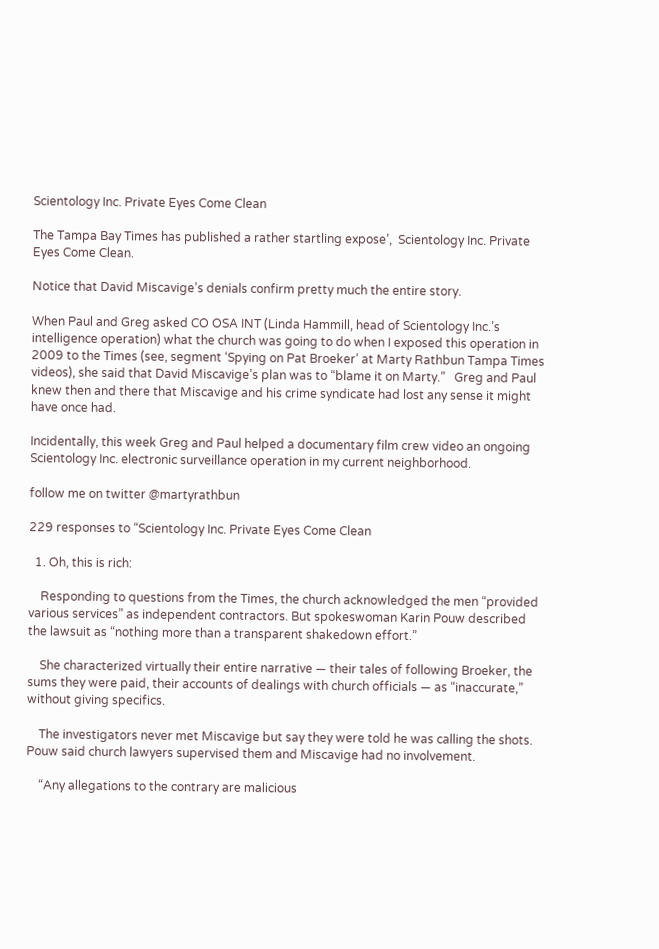Scientology Inc. Private Eyes Come Clean

The Tampa Bay Times has published a rather startling expose’,  Scientology Inc. Private Eyes Come Clean.

Notice that David Miscavige’s denials confirm pretty much the entire story.

When Paul and Greg asked CO OSA INT (Linda Hammill, head of Scientology Inc.’s intelligence operation) what the church was going to do when I exposed this operation in 2009 to the Times (see, segment ‘Spying on Pat Broeker’ at Marty Rathbun Tampa Times videos), she said that David Miscavige’s plan was to “blame it on Marty.”   Greg and Paul knew then and there that Miscavige and his crime syndicate had lost any sense it might have once had.

Incidentally, this week Greg and Paul helped a documentary film crew video an ongoing Scientology Inc. electronic surveillance operation in my current neighborhood.

follow me on twitter @martyrathbun

229 responses to “Scientology Inc. Private Eyes Come Clean

  1. Oh, this is rich:

    Responding to questions from the Times, the church acknowledged the men “provided various services” as independent contractors. But spokeswoman Karin Pouw described the lawsuit as “nothing more than a transparent shakedown effort.”

    She characterized virtually their entire narrative — their tales of following Broeker, the sums they were paid, their accounts of dealings with church officials — as “inaccurate,” without giving specifics.

    The investigators never met Miscavige but say they were told he was calling the shots. Pouw said church lawyers supervised them and Miscavige had no involvement.

    “Any allegations to the contrary are malicious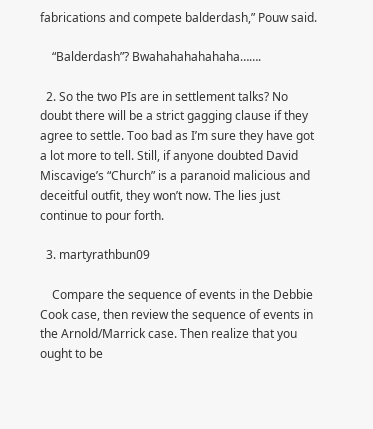fabrications and compete balderdash,” Pouw said.

    “Balderdash”? Bwahahahahahaha…….

  2. So the two PIs are in settlement talks? No doubt there will be a strict gagging clause if they agree to settle. Too bad as I’m sure they have got a lot more to tell. Still, if anyone doubted David Miscavige’s “Church” is a paranoid malicious and deceitful outfit, they won’t now. The lies just continue to pour forth.

  3. martyrathbun09

    Compare the sequence of events in the Debbie Cook case, then review the sequence of events in the Arnold/Marrick case. Then realize that you ought to be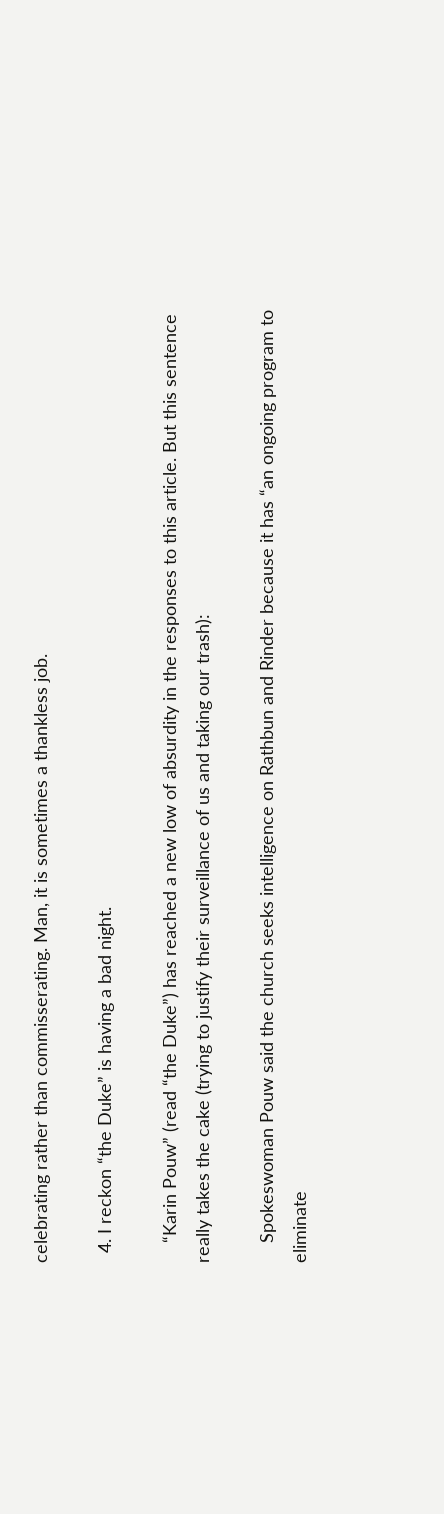celebrating rather than commisserating. Man, it is sometimes a thankless job.

  4. I reckon “the Duke” is having a bad night.

    “Karin Pouw” (read “the Duke”) has reached a new low of absurdity in the responses to this article. But this sentence really takes the cake (trying to justify their surveillance of us and taking our trash):

    Spokeswoman Pouw said the church seeks intelligence on Rathbun and Rinder because it has “an ongoing program to eliminate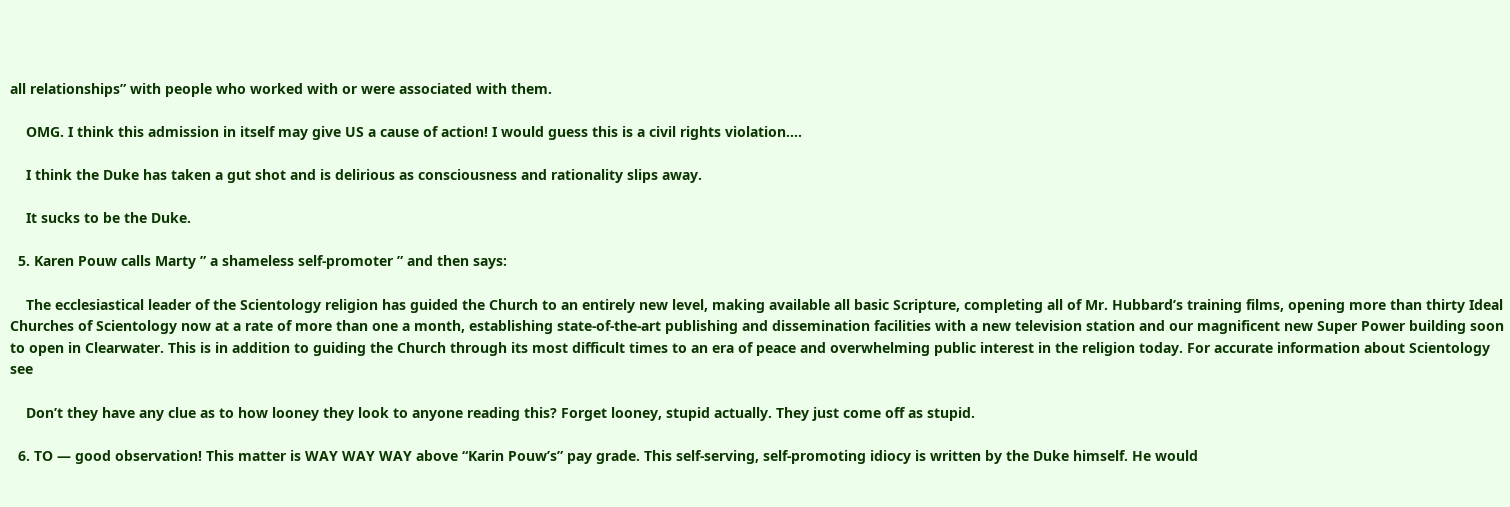all relationships” with people who worked with or were associated with them.

    OMG. I think this admission in itself may give US a cause of action! I would guess this is a civil rights violation….

    I think the Duke has taken a gut shot and is delirious as consciousness and rationality slips away.

    It sucks to be the Duke.

  5. Karen Pouw calls Marty ” a shameless self-promoter ” and then says:

    The ecclesiastical leader of the Scientology religion has guided the Church to an entirely new level, making available all basic Scripture, completing all of Mr. Hubbard’s training films, opening more than thirty Ideal Churches of Scientology now at a rate of more than one a month, establishing state-of-the-art publishing and dissemination facilities with a new television station and our magnificent new Super Power building soon to open in Clearwater. This is in addition to guiding the Church through its most difficult times to an era of peace and overwhelming public interest in the religion today. For accurate information about Scientology see

    Don’t they have any clue as to how looney they look to anyone reading this? Forget looney, stupid actually. They just come off as stupid.

  6. TO — good observation! This matter is WAY WAY WAY above “Karin Pouw’s” pay grade. This self-serving, self-promoting idiocy is written by the Duke himself. He would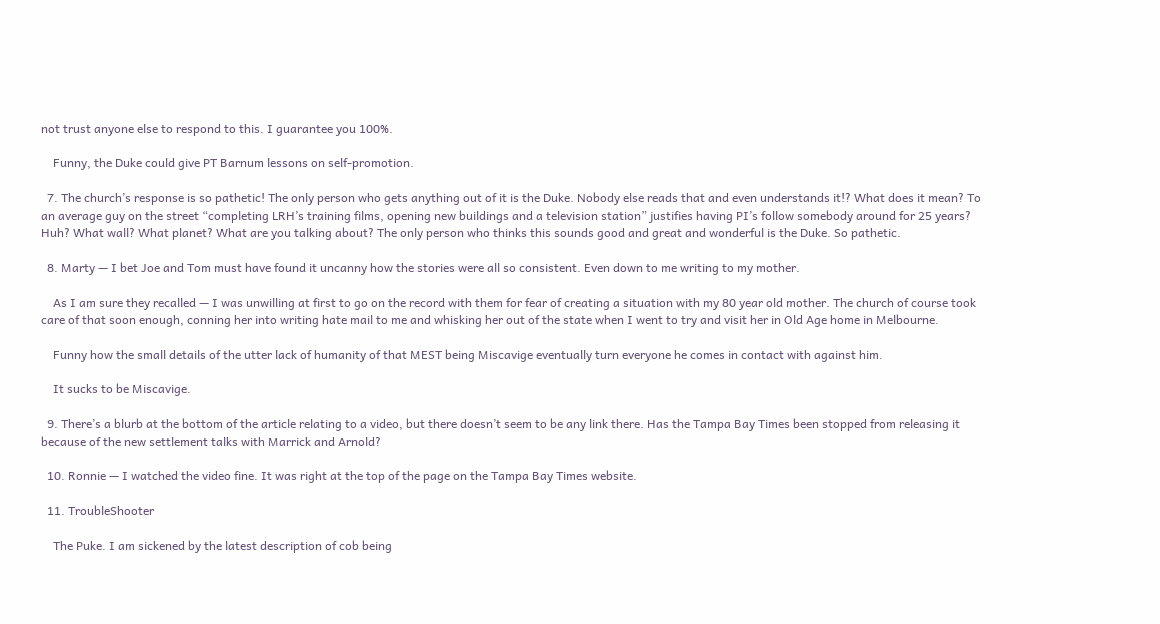not trust anyone else to respond to this. I guarantee you 100%.

    Funny, the Duke could give PT Barnum lessons on self-promotion.

  7. The church’s response is so pathetic! The only person who gets anything out of it is the Duke. Nobody else reads that and even understands it!? What does it mean? To an average guy on the street “completing LRH’s training films, opening new buildings and a television station” justifies having PI’s follow somebody around for 25 years? Huh? What wall? What planet? What are you talking about? The only person who thinks this sounds good and great and wonderful is the Duke. So pathetic.

  8. Marty — I bet Joe and Tom must have found it uncanny how the stories were all so consistent. Even down to me writing to my mother.

    As I am sure they recalled — I was unwilling at first to go on the record with them for fear of creating a situation with my 80 year old mother. The church of course took care of that soon enough, conning her into writing hate mail to me and whisking her out of the state when I went to try and visit her in Old Age home in Melbourne.

    Funny how the small details of the utter lack of humanity of that MEST being Miscavige eventually turn everyone he comes in contact with against him.

    It sucks to be Miscavige.

  9. There’s a blurb at the bottom of the article relating to a video, but there doesn’t seem to be any link there. Has the Tampa Bay Times been stopped from releasing it because of the new settlement talks with Marrick and Arnold?

  10. Ronnie — I watched the video fine. It was right at the top of the page on the Tampa Bay Times website.

  11. TroubleShooter

    The Puke. I am sickened by the latest description of cob being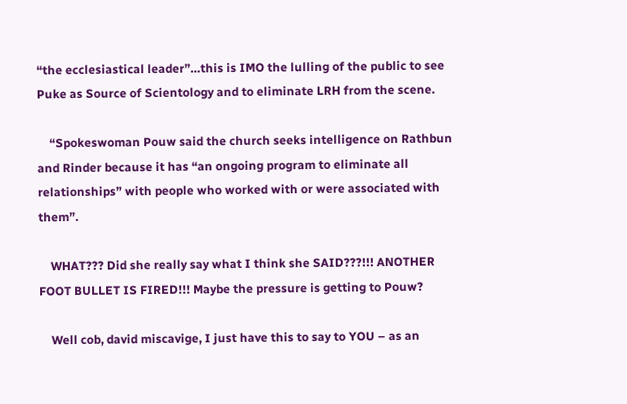“the ecclesiastical leader”…this is IMO the lulling of the public to see Puke as Source of Scientology and to eliminate LRH from the scene.

    “Spokeswoman Pouw said the church seeks intelligence on Rathbun and Rinder because it has “an ongoing program to eliminate all relationships” with people who worked with or were associated with them”.

    WHAT??? Did she really say what I think she SAID???!!! ANOTHER FOOT BULLET IS FIRED!!! Maybe the pressure is getting to Pouw?

    Well cob, david miscavige, I just have this to say to YOU – as an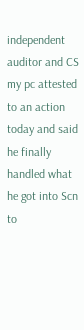independent auditor and CS my pc attested to an action today and said he finally handled what he got into Scn to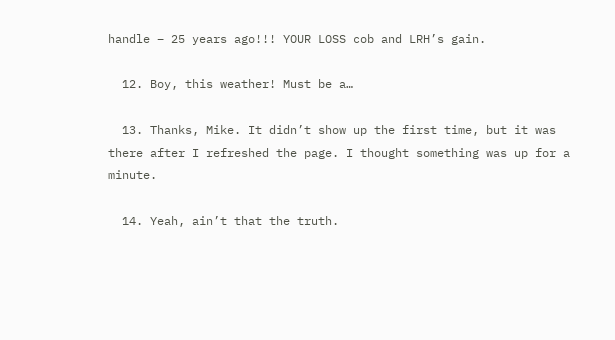handle – 25 years ago!!! YOUR LOSS cob and LRH’s gain.

  12. Boy, this weather! Must be a…

  13. Thanks, Mike. It didn’t show up the first time, but it was there after I refreshed the page. I thought something was up for a minute.

  14. Yeah, ain’t that the truth.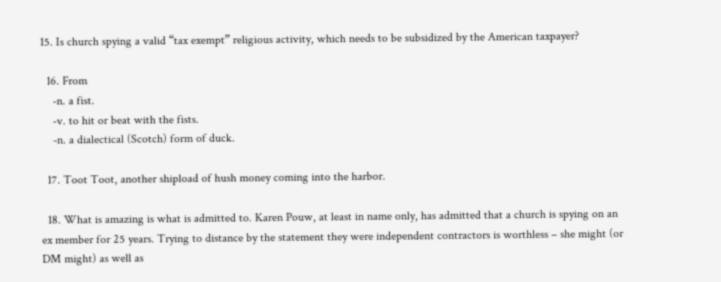15. Is church spying a valid “tax exempt” religious activity, which needs to be subsidized by the American taxpayer?

  16. From
    -n. a fist.
    -v. to hit or beat with the fists.
    -n. a dialectical (Scotch) form of duck.

  17. Toot Toot, another shipload of hush money coming into the harbor.

  18. What is amazing is what is admitted to. Karen Pouw, at least in name only, has admitted that a church is spying on an ex member for 25 years. Trying to distance by the statement they were independent contractors is worthless – she might (or DM might) as well as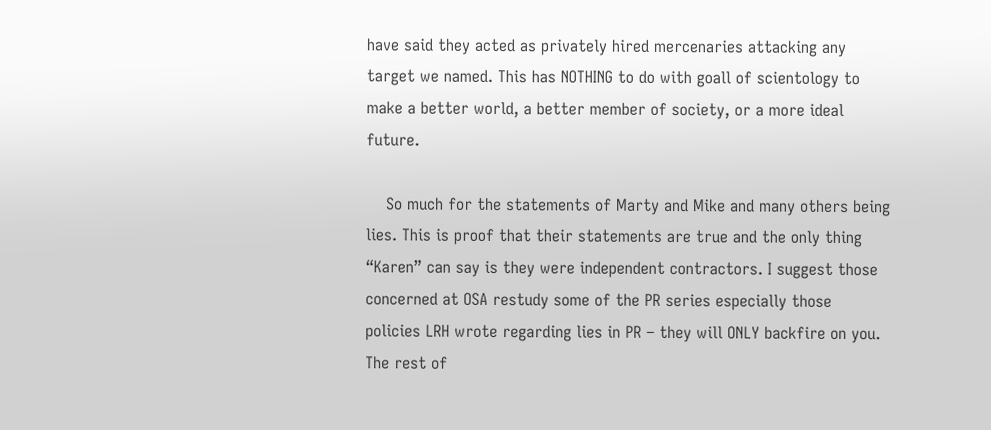have said they acted as privately hired mercenaries attacking any target we named. This has NOTHING to do with goall of scientology to make a better world, a better member of society, or a more ideal future.

    So much for the statements of Marty and Mike and many others being lies. This is proof that their statements are true and the only thing “Karen” can say is they were independent contractors. I suggest those concerned at OSA restudy some of the PR series especially those policies LRH wrote regarding lies in PR – they will ONLY backfire on you. The rest of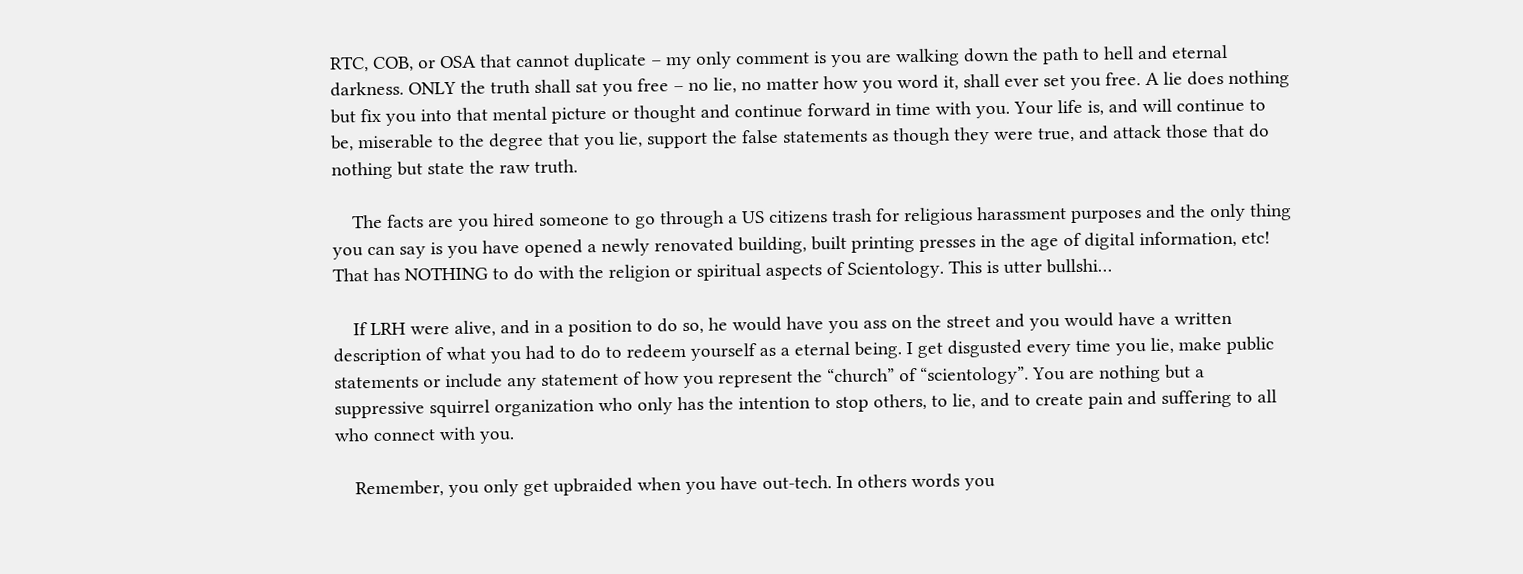RTC, COB, or OSA that cannot duplicate – my only comment is you are walking down the path to hell and eternal darkness. ONLY the truth shall sat you free – no lie, no matter how you word it, shall ever set you free. A lie does nothing but fix you into that mental picture or thought and continue forward in time with you. Your life is, and will continue to be, miserable to the degree that you lie, support the false statements as though they were true, and attack those that do nothing but state the raw truth.

    The facts are you hired someone to go through a US citizens trash for religious harassment purposes and the only thing you can say is you have opened a newly renovated building, built printing presses in the age of digital information, etc! That has NOTHING to do with the religion or spiritual aspects of Scientology. This is utter bullshi…

    If LRH were alive, and in a position to do so, he would have you ass on the street and you would have a written description of what you had to do to redeem yourself as a eternal being. I get disgusted every time you lie, make public statements or include any statement of how you represent the “church” of “scientology”. You are nothing but a suppressive squirrel organization who only has the intention to stop others, to lie, and to create pain and suffering to all who connect with you.

    Remember, you only get upbraided when you have out-tech. In others words you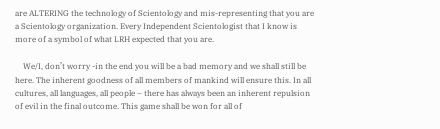are ALTERING the technology of Scientology and mis-representing that you are a Scientology organization. Every Independent Scientologist that I know is more of a symbol of what LRH expected that you are.

    We/I, don’t worry -in the end you will be a bad memory and we shall still be here. The inherent goodness of all members of mankind will ensure this. In all cultures, all languages, all people – there has always been an inherent repulsion of evil in the final outcome. This game shall be won for all of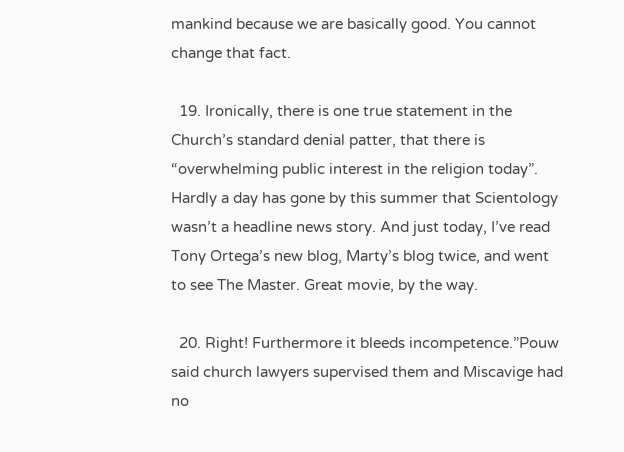mankind because we are basically good. You cannot change that fact.

  19. Ironically, there is one true statement in the Church’s standard denial patter, that there is “overwhelming public interest in the religion today”. Hardly a day has gone by this summer that Scientology wasn’t a headline news story. And just today, I’ve read Tony Ortega’s new blog, Marty’s blog twice, and went to see The Master. Great movie, by the way.

  20. Right! Furthermore it bleeds incompetence.”Pouw said church lawyers supervised them and Miscavige had no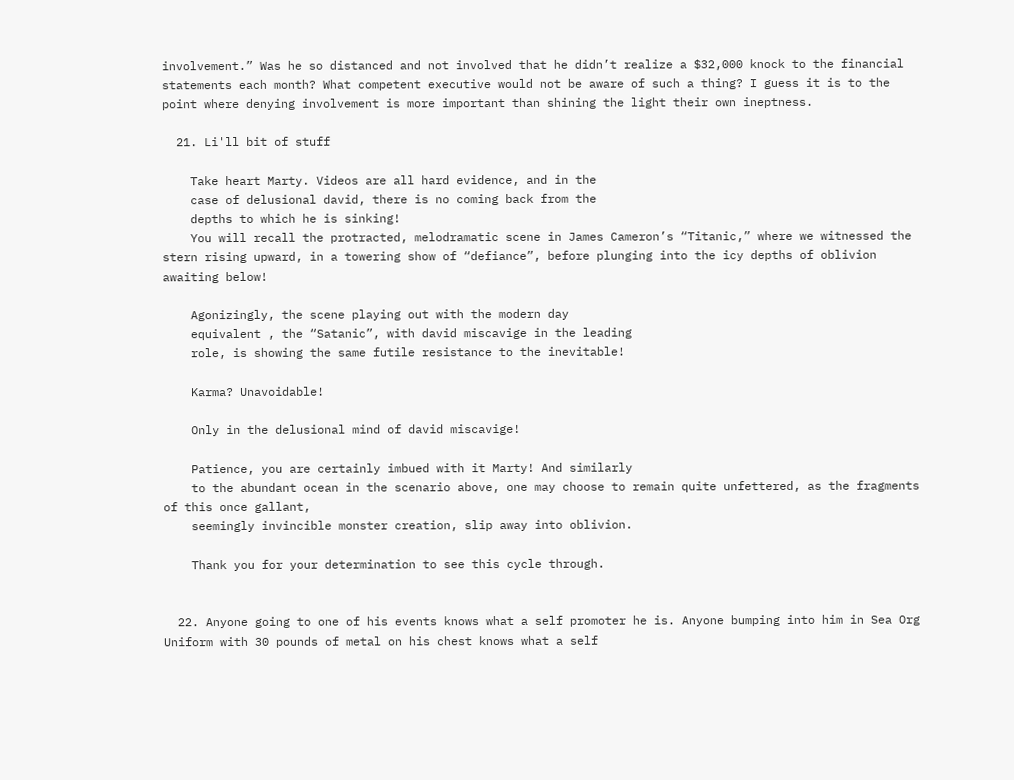involvement.” Was he so distanced and not involved that he didn’t realize a $32,000 knock to the financial statements each month? What competent executive would not be aware of such a thing? I guess it is to the point where denying involvement is more important than shining the light their own ineptness.

  21. Li'll bit of stuff

    Take heart Marty. Videos are all hard evidence, and in the
    case of delusional david, there is no coming back from the
    depths to which he is sinking!
    You will recall the protracted, melodramatic scene in James Cameron’s “Titanic,” where we witnessed the stern rising upward, in a towering show of “defiance”, before plunging into the icy depths of oblivion awaiting below!

    Agonizingly, the scene playing out with the modern day
    equivalent , the “Satanic”, with david miscavige in the leading
    role, is showing the same futile resistance to the inevitable!

    Karma? Unavoidable!

    Only in the delusional mind of david miscavige!

    Patience, you are certainly imbued with it Marty! And similarly
    to the abundant ocean in the scenario above, one may choose to remain quite unfettered, as the fragments of this once gallant,
    seemingly invincible monster creation, slip away into oblivion.

    Thank you for your determination to see this cycle through.


  22. Anyone going to one of his events knows what a self promoter he is. Anyone bumping into him in Sea Org Uniform with 30 pounds of metal on his chest knows what a self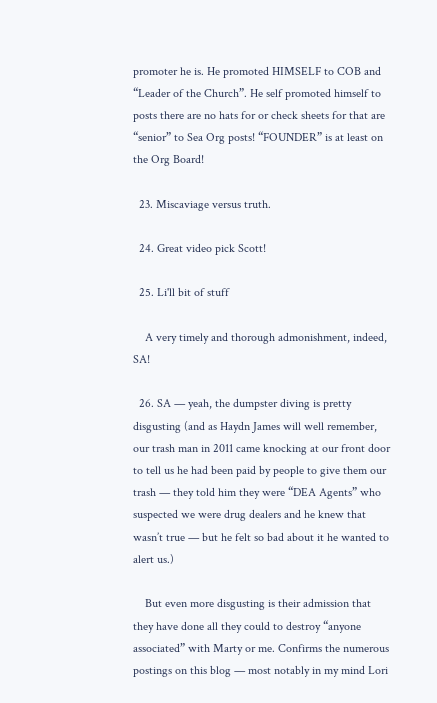promoter he is. He promoted HIMSELF to COB and “Leader of the Church”. He self promoted himself to posts there are no hats for or check sheets for that are “senior” to Sea Org posts! “FOUNDER” is at least on the Org Board!

  23. Miscaviage versus truth.

  24. Great video pick Scott!

  25. Li'll bit of stuff

    A very timely and thorough admonishment, indeed, SA!

  26. SA — yeah, the dumpster diving is pretty disgusting (and as Haydn James will well remember, our trash man in 2011 came knocking at our front door to tell us he had been paid by people to give them our trash — they told him they were “DEA Agents” who suspected we were drug dealers and he knew that wasn’t true — but he felt so bad about it he wanted to alert us.)

    But even more disgusting is their admission that they have done all they could to destroy “anyone associated” with Marty or me. Confirms the numerous postings on this blog — most notably in my mind Lori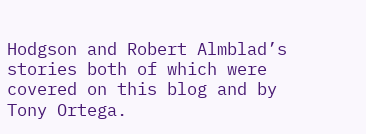Hodgson and Robert Almblad’s stories both of which were covered on this blog and by Tony Ortega.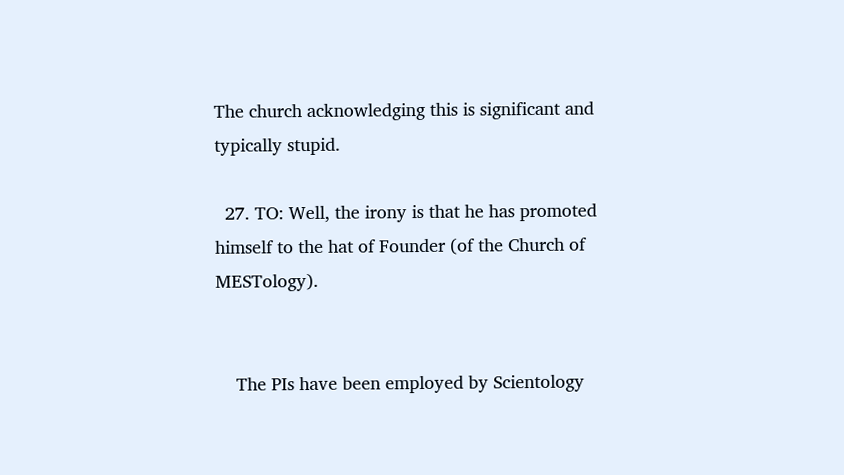The church acknowledging this is significant and typically stupid.

  27. TO: Well, the irony is that he has promoted himself to the hat of Founder (of the Church of MESTology).


    The PIs have been employed by Scientology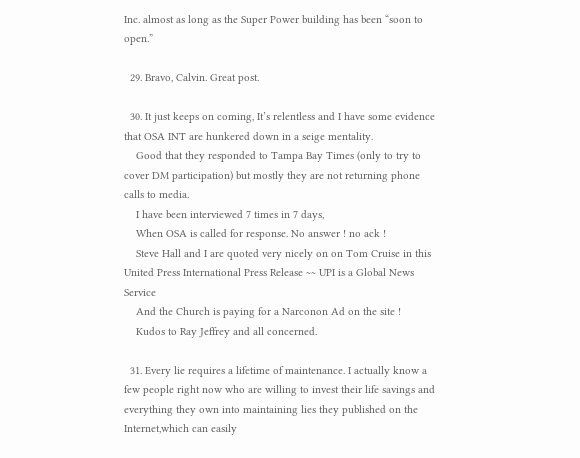Inc. almost as long as the Super Power building has been “soon to open.”

  29. Bravo, Calvin. Great post.

  30. It just keeps on coming, It’s relentless and I have some evidence that OSA INT are hunkered down in a seige mentality.
    Good that they responded to Tampa Bay Times (only to try to cover DM participation) but mostly they are not returning phone calls to media.
    I have been interviewed 7 times in 7 days,
    When OSA is called for response. No answer ! no ack !
    Steve Hall and I are quoted very nicely on on Tom Cruise in this United Press International Press Release ~~ UPI is a Global News Service
    And the Church is paying for a Narconon Ad on the site !
    Kudos to Ray Jeffrey and all concerned.

  31. Every lie requires a lifetime of maintenance. I actually know a few people right now who are willing to invest their life savings and everything they own into maintaining lies they published on the Internet,which can easily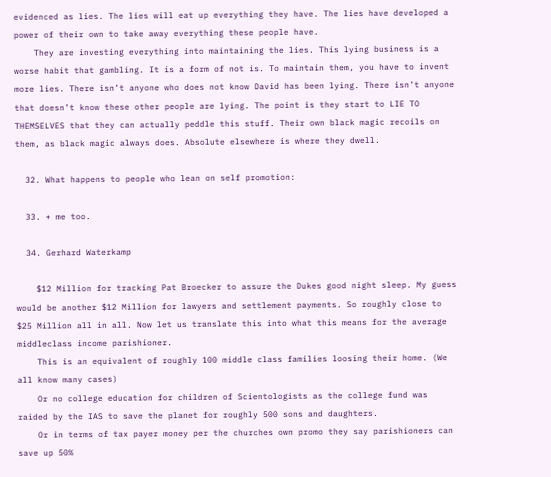evidenced as lies. The lies will eat up everything they have. The lies have developed a power of their own to take away everything these people have.
    They are investing everything into maintaining the lies. This lying business is a worse habit that gambling. It is a form of not is. To maintain them, you have to invent more lies. There isn’t anyone who does not know David has been lying. There isn’t anyone that doesn’t know these other people are lying. The point is they start to LIE TO THEMSELVES that they can actually peddle this stuff. Their own black magic recoils on them, as black magic always does. Absolute elsewhere is where they dwell.

  32. What happens to people who lean on self promotion:

  33. + me too.

  34. Gerhard Waterkamp

    $12 Million for tracking Pat Broecker to assure the Dukes good night sleep. My guess would be another $12 Million for lawyers and settlement payments. So roughly close to $25 Million all in all. Now let us translate this into what this means for the average middleclass income parishioner.
    This is an equivalent of roughly 100 middle class families loosing their home. (We all know many cases)
    Or no college education for children of Scientologists as the college fund was raided by the IAS to save the planet for roughly 500 sons and daughters.
    Or in terms of tax payer money per the churches own promo they say parishioners can save up 50%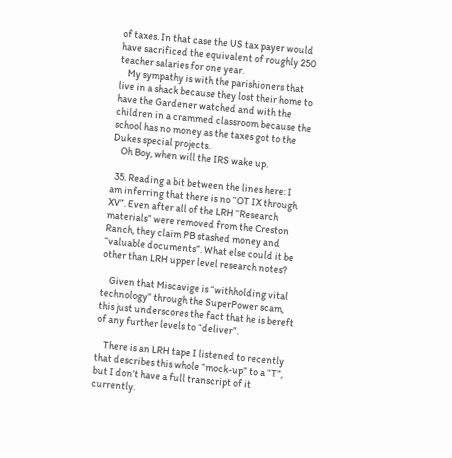of taxes. In that case the US tax payer would have sacrificed the equivalent of roughly 250 teacher salaries for one year.
    My sympathy is with the parishioners that live in a shack because they lost their home to have the Gardener watched and with the children in a crammed classroom because the school has no money as the taxes got to the Dukes special projects.
    Oh Boy, when will the IRS wake up.

  35. Reading a bit between the lines here: I am inferring that there is no “OT IX through XV”. Even after all of the LRH “Research materials” were removed from the Creston Ranch, they claim PB stashed money and “valuable documents”. What else could it be other than LRH upper level research notes?

    Given that Miscavige is “withholding vital technology” through the SuperPower scam, this just underscores the fact that he is bereft of any further levels to “deliver”.

    There is an LRH tape I listened to recently that describes this whole “mock-up” to a “T”, but I don’t have a full transcript of it currently.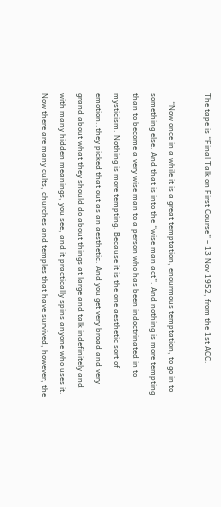The tape is “Final Talk on First Course” – 13 Nov 1952, from the 1st ACC.

    “Now once in a while it is a great temptation, enourmous temptation, to go in to something else. And that is into the “wise man act”. And nothing is more tempting than to become a very wise man to a person who has been indoctrinated in to mysticism. Nothing is more tempting. Because it is the one aesthetic sort of emotion..they picked that out as an aesthetic. And you get very broad and very grand about what they should do about things at large and talk indefinitely and with many hidden meanings, you see, and it practically spins anyone who uses it. Now there are many cults, churches and temples that have survived, however, the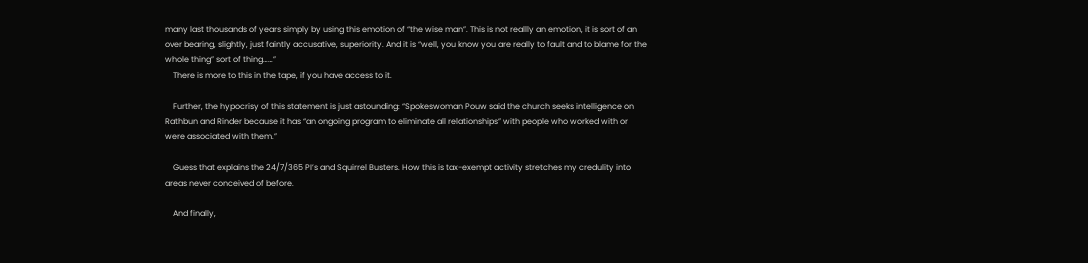many last thousands of years simply by using this emotion of “the wise man”. This is not reallly an emotion, it is sort of an over bearing, slightly, just faintly accusative, superiority. And it is “well, you know you are really to fault and to blame for the whole thing” sort of thing……”
    There is more to this in the tape, if you have access to it.

    Further, the hypocrisy of this statement is just astounding: “Spokeswoman Pouw said the church seeks intelligence on Rathbun and Rinder because it has “an ongoing program to eliminate all relationships” with people who worked with or were associated with them.”

    Guess that explains the 24/7/365 PI’s and Squirrel Busters. How this is tax-exempt activity stretches my credulity into areas never conceived of before.

    And finally,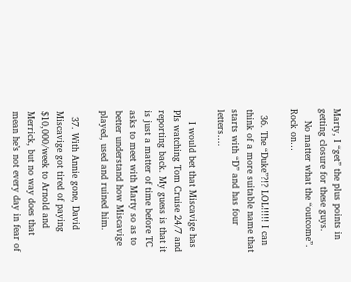Marty, I “get” the plus points in getting closure for these guys.
    No matter what the “outcome”. Rock on…

  36. The “Duke”?!? LOL!!!!! I can think of a more suitable name that starts with “D” and has four letters….

    I would bet that Miscavige has PIs watching Tom Cruise 24/7 and reporting back. My guess is that it is just a matter of time before TC asks to meet with Marty so as to better understand how Miscavige played, used and ruined him.

  37. With Annie gone, David Miscavige got tired of paying $10,000/week to Arnold and Merrick, but no way does that mean he’s not every day in fear of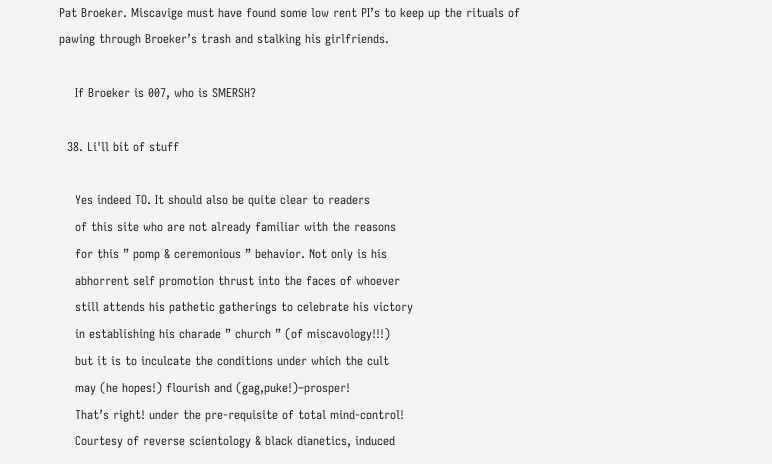Pat Broeker. Miscavige must have found some low rent PI’s to keep up the rituals of pawing through Broeker’s trash and stalking his girlfriends.

    If Broeker is 007, who is SMERSH?

  38. Li'll bit of stuff

    Yes indeed TO. It should also be quite clear to readers
    of this site who are not already familiar with the reasons
    for this ” pomp & ceremonious ” behavior. Not only is his
    abhorrent self promotion thrust into the faces of whoever
    still attends his pathetic gatherings to celebrate his victory
    in establishing his charade ” church ” (of miscavology!!!)
    but it is to inculcate the conditions under which the cult
    may (he hopes!) flourish and (gag,puke!)–prosper!
    That’s right! under the pre-requisite of total mind-control!
    Courtesy of reverse scientology & black dianetics, induced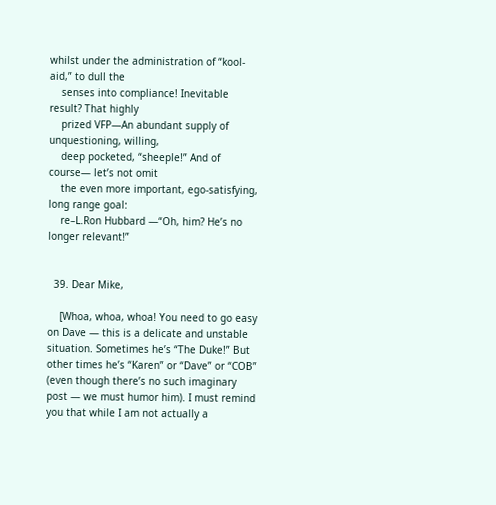whilst under the administration of “kool-aid,” to dull the
    senses into compliance! Inevitable result? That highly
    prized VFP—An abundant supply of unquestioning, willing,
    deep pocketed, “sheeple!” And of course— let’s not omit
    the even more important, ego-satisfying, long range goal:
    re–L.Ron Hubbard —“Oh, him? He’s no longer relevant!”


  39. Dear Mike,

    [Whoa, whoa, whoa! You need to go easy on Dave — this is a delicate and unstable situation. Sometimes he’s “The Duke!” But other times he’s “Karen” or “Dave” or “COB” (even though there’s no such imaginary post — we must humor him). I must remind you that while I am not actually a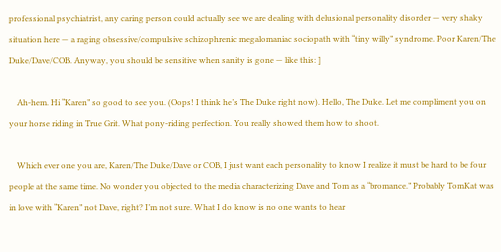professional psychiatrist, any caring person could actually see we are dealing with delusional personality disorder — very shaky situation here — a raging obsessive/compulsive schizophrenic megalomaniac sociopath with “tiny willy” syndrome. Poor Karen/The Duke/Dave/COB. Anyway, you should be sensitive when sanity is gone — like this: ]

    Ah-hem. Hi “Karen” so good to see you. (Oops! I think he’s The Duke right now). Hello, The Duke. Let me compliment you on your horse riding in True Grit. What pony-riding perfection. You really showed them how to shoot.

    Which ever one you are, Karen/The Duke/Dave or COB, I just want each personality to know I realize it must be hard to be four people at the same time. No wonder you objected to the media characterizing Dave and Tom as a “bromance.” Probably TomKat was in love with “Karen” not Dave, right? I’m not sure. What I do know is no one wants to hear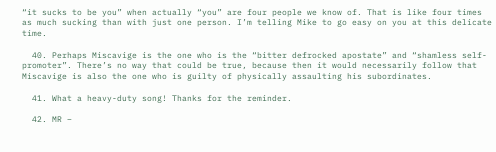“it sucks to be you” when actually “you” are four people we know of. That is like four times as much sucking than with just one person. I’m telling Mike to go easy on you at this delicate time.

  40. Perhaps Miscavige is the one who is the “bitter defrocked apostate” and “shamless self-promoter”. There’s no way that could be true, because then it would necessarily follow that Miscavige is also the one who is guilty of physically assaulting his subordinates.

  41. What a heavy-duty song! Thanks for the reminder.

  42. MR –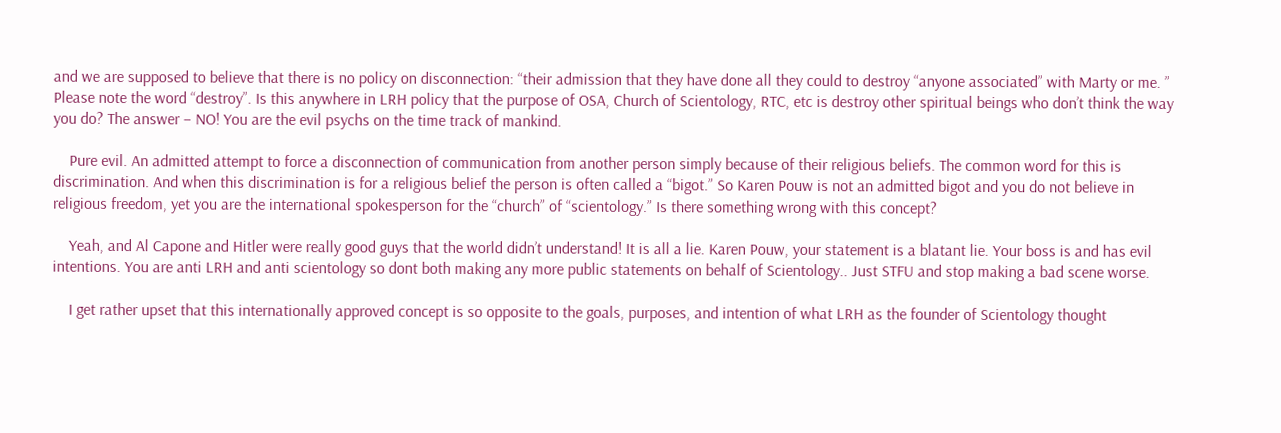and we are supposed to believe that there is no policy on disconnection: “their admission that they have done all they could to destroy “anyone associated” with Marty or me. ” Please note the word “destroy”. Is this anywhere in LRH policy that the purpose of OSA, Church of Scientology, RTC, etc is destroy other spiritual beings who don’t think the way you do? The answer – NO! You are the evil psychs on the time track of mankind.

    Pure evil. An admitted attempt to force a disconnection of communication from another person simply because of their religious beliefs. The common word for this is discrimination. And when this discrimination is for a religious belief the person is often called a “bigot.” So Karen Pouw is not an admitted bigot and you do not believe in religious freedom, yet you are the international spokesperson for the “church” of “scientology.” Is there something wrong with this concept?

    Yeah, and Al Capone and Hitler were really good guys that the world didn’t understand! It is all a lie. Karen Pouw, your statement is a blatant lie. Your boss is and has evil intentions. You are anti LRH and anti scientology so dont both making any more public statements on behalf of Scientology.. Just STFU and stop making a bad scene worse.

    I get rather upset that this internationally approved concept is so opposite to the goals, purposes, and intention of what LRH as the founder of Scientology thought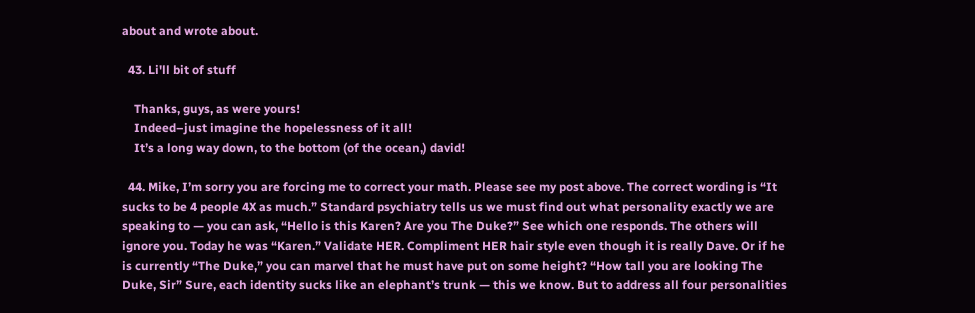about and wrote about.

  43. Li'll bit of stuff

    Thanks, guys, as were yours!
    Indeed–just imagine the hopelessness of it all!
    It’s a long way down, to the bottom (of the ocean,) david!

  44. Mike, I’m sorry you are forcing me to correct your math. Please see my post above. The correct wording is “It sucks to be 4 people 4X as much.” Standard psychiatry tells us we must find out what personality exactly we are speaking to — you can ask, “Hello is this Karen? Are you The Duke?” See which one responds. The others will ignore you. Today he was “Karen.” Validate HER. Compliment HER hair style even though it is really Dave. Or if he is currently “The Duke,” you can marvel that he must have put on some height? “How tall you are looking The Duke, Sir” Sure, each identity sucks like an elephant’s trunk — this we know. But to address all four personalities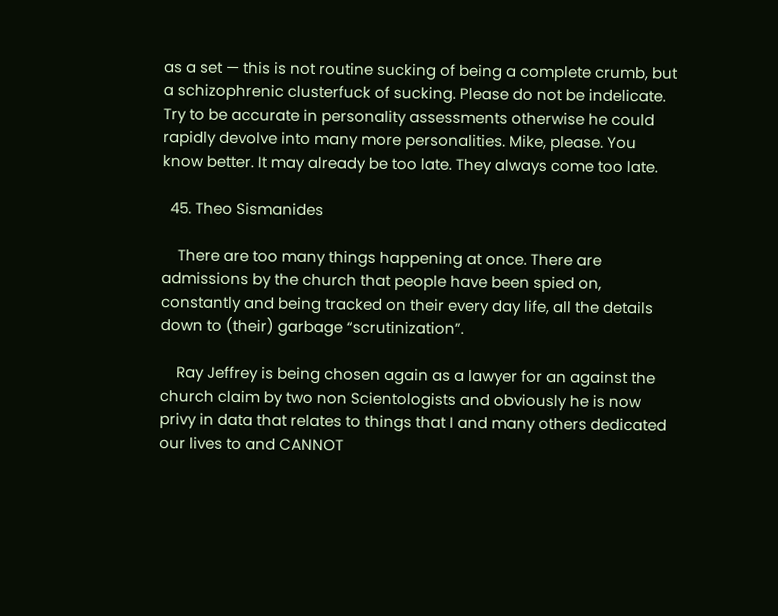as a set — this is not routine sucking of being a complete crumb, but a schizophrenic clusterfuck of sucking. Please do not be indelicate. Try to be accurate in personality assessments otherwise he could rapidly devolve into many more personalities. Mike, please. You know better. It may already be too late. They always come too late.

  45. Theo Sismanides

    There are too many things happening at once. There are admissions by the church that people have been spied on, constantly and being tracked on their every day life, all the details down to (their) garbage “scrutinization”.

    Ray Jeffrey is being chosen again as a lawyer for an against the church claim by two non Scientologists and obviously he is now privy in data that relates to things that I and many others dedicated our lives to and CANNOT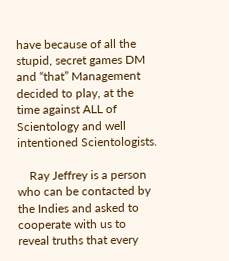have because of all the stupid, secret games DM and “that” Management decided to play, at the time against ALL of Scientology and well intentioned Scientologists.

    Ray Jeffrey is a person who can be contacted by the Indies and asked to cooperate with us to reveal truths that every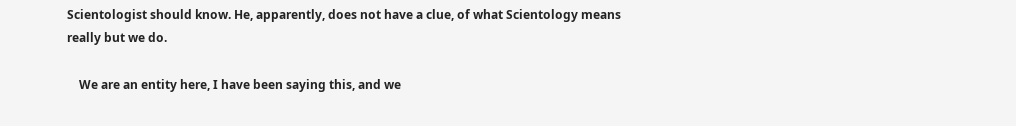Scientologist should know. He, apparently, does not have a clue, of what Scientology means really but we do.

    We are an entity here, I have been saying this, and we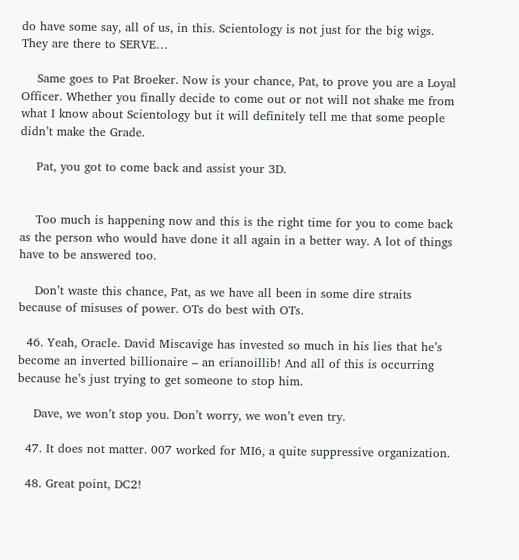do have some say, all of us, in this. Scientology is not just for the big wigs. They are there to SERVE…

    Same goes to Pat Broeker. Now is your chance, Pat, to prove you are a Loyal Officer. Whether you finally decide to come out or not will not shake me from what I know about Scientology but it will definitely tell me that some people didn’t make the Grade.

    Pat, you got to come back and assist your 3D.


    Too much is happening now and this is the right time for you to come back as the person who would have done it all again in a better way. A lot of things have to be answered too.

    Don’t waste this chance, Pat, as we have all been in some dire straits because of misuses of power. OTs do best with OTs.

  46. Yeah, Oracle. David Miscavige has invested so much in his lies that he’s become an inverted billionaire – an erianoillib! And all of this is occurring because he’s just trying to get someone to stop him.

    Dave, we won’t stop you. Don’t worry, we won’t even try.

  47. It does not matter. 007 worked for MI6, a quite suppressive organization.

  48. Great point, DC2!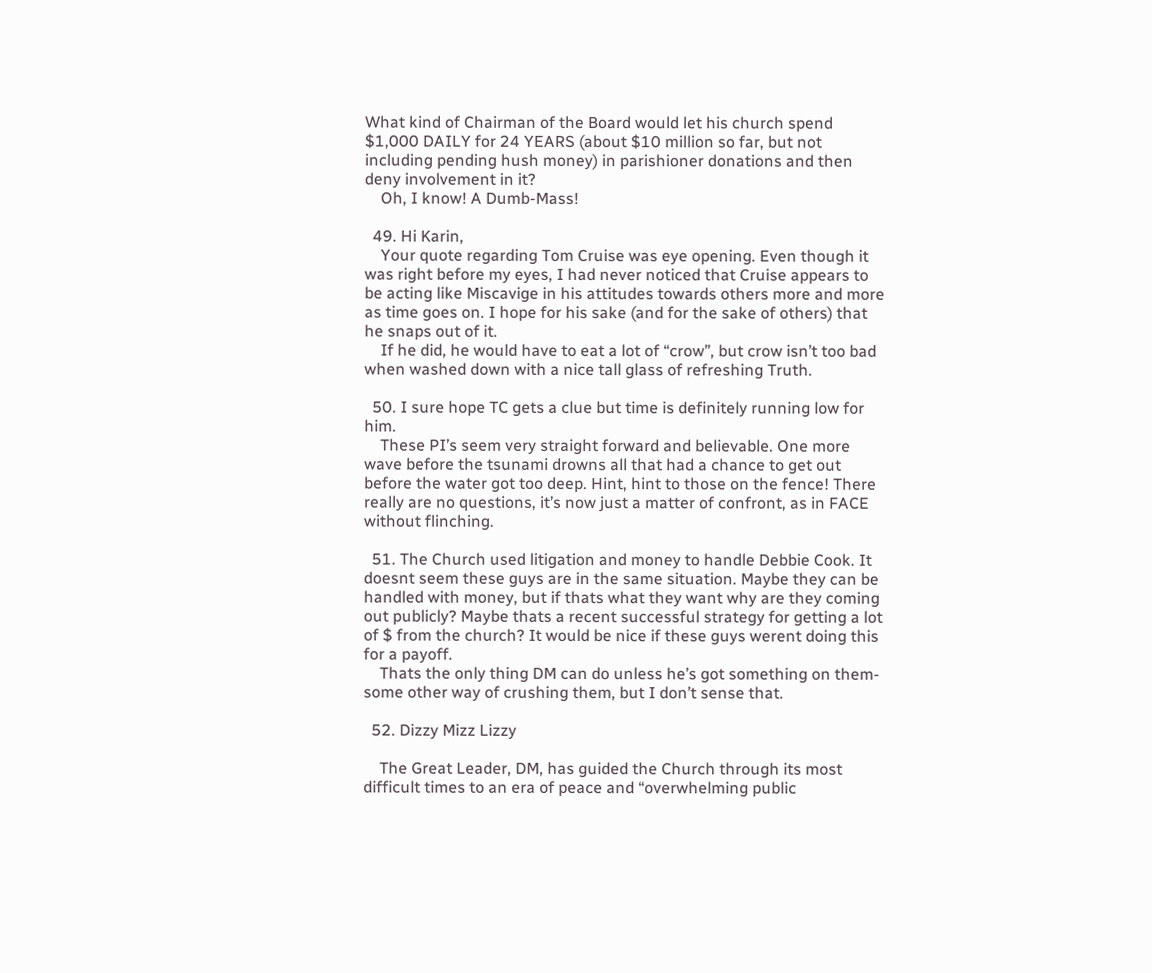What kind of Chairman of the Board would let his church spend $1,000 DAILY for 24 YEARS (about $10 million so far, but not including pending hush money) in parishioner donations and then deny involvement in it?
    Oh, I know! A Dumb-Mass!

  49. Hi Karin,
    Your quote regarding Tom Cruise was eye opening. Even though it was right before my eyes, I had never noticed that Cruise appears to be acting like Miscavige in his attitudes towards others more and more as time goes on. I hope for his sake (and for the sake of others) that he snaps out of it.
    If he did, he would have to eat a lot of “crow”, but crow isn’t too bad when washed down with a nice tall glass of refreshing Truth.

  50. I sure hope TC gets a clue but time is definitely running low for him.
    These PI’s seem very straight forward and believable. One more wave before the tsunami drowns all that had a chance to get out before the water got too deep. Hint, hint to those on the fence! There really are no questions, it’s now just a matter of confront, as in FACE without flinching.

  51. The Church used litigation and money to handle Debbie Cook. It doesnt seem these guys are in the same situation. Maybe they can be handled with money, but if thats what they want why are they coming out publicly? Maybe thats a recent successful strategy for getting a lot of $ from the church? It would be nice if these guys werent doing this for a payoff.
    Thats the only thing DM can do unless he’s got something on them- some other way of crushing them, but I don’t sense that.

  52. Dizzy Mizz Lizzy

    The Great Leader, DM, has guided the Church through its most difficult times to an era of peace and “overwhelming public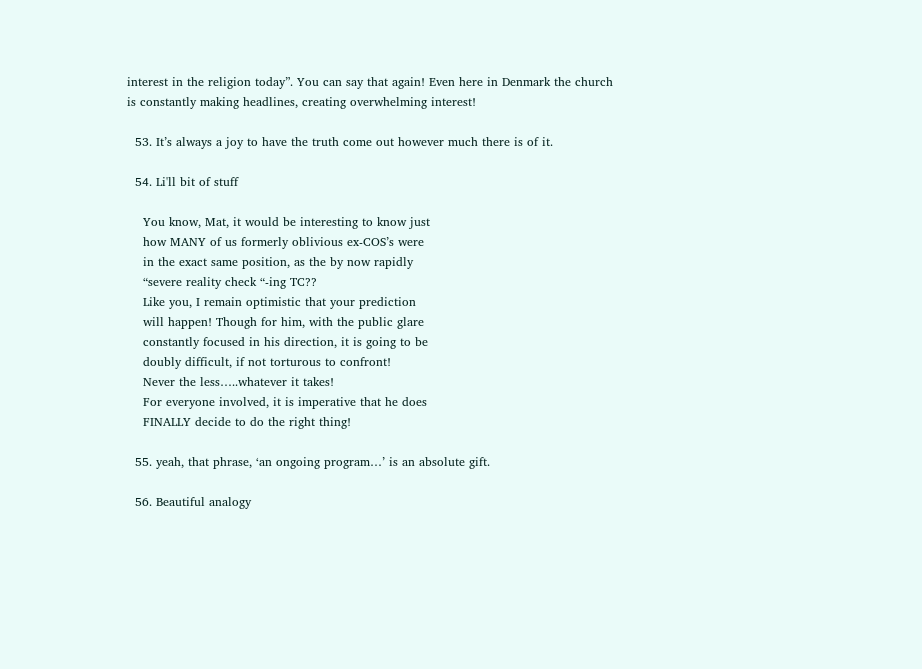interest in the religion today”. You can say that again! Even here in Denmark the church is constantly making headlines, creating overwhelming interest!

  53. It’s always a joy to have the truth come out however much there is of it.

  54. Li'll bit of stuff

    You know, Mat, it would be interesting to know just
    how MANY of us formerly oblivious ex-COS’s were
    in the exact same position, as the by now rapidly
    “severe reality check “-ing TC??
    Like you, I remain optimistic that your prediction
    will happen! Though for him, with the public glare
    constantly focused in his direction, it is going to be
    doubly difficult, if not torturous to confront!
    Never the less…..whatever it takes!
    For everyone involved, it is imperative that he does
    FINALLY decide to do the right thing!

  55. yeah, that phrase, ‘an ongoing program…’ is an absolute gift.

  56. Beautiful analogy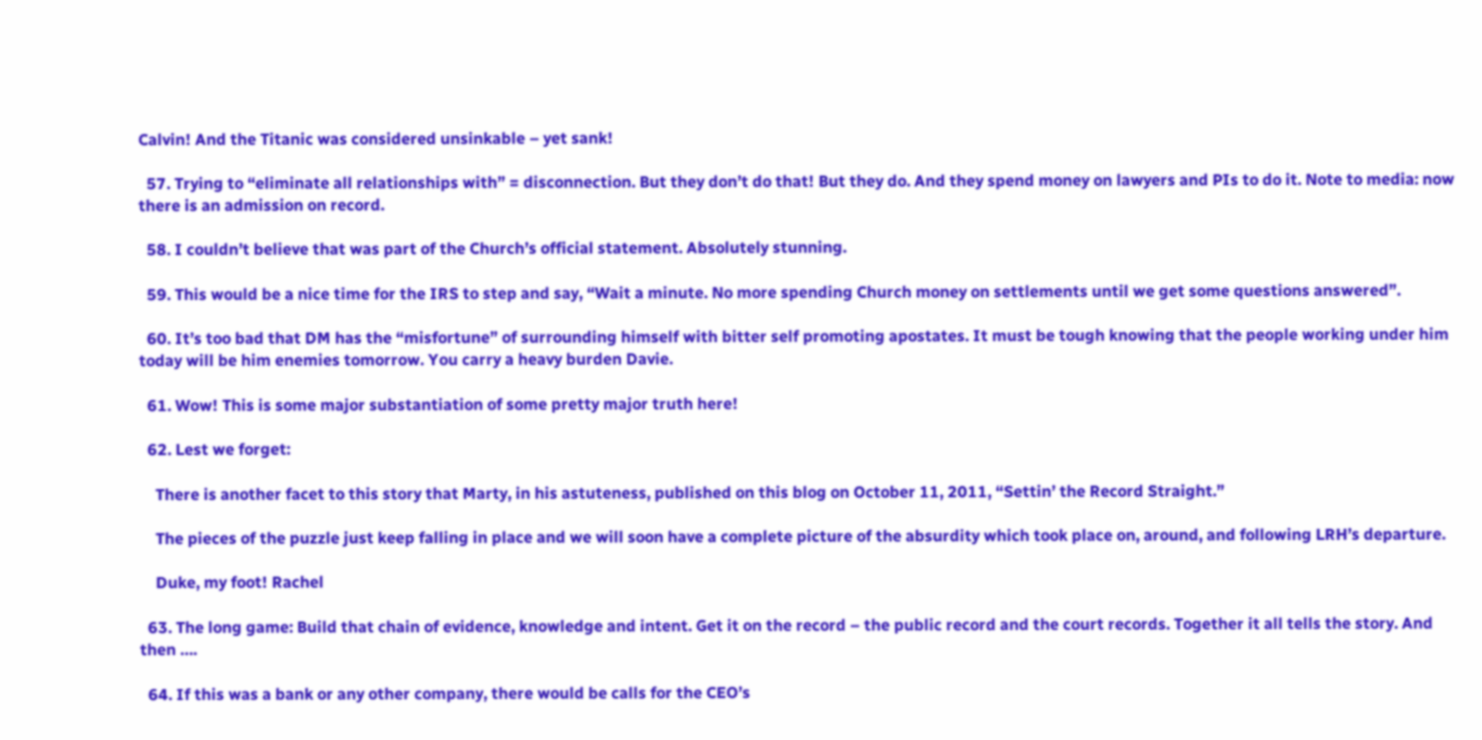Calvin! And the Titanic was considered unsinkable – yet sank!

  57. Trying to “eliminate all relationships with” = disconnection. But they don’t do that! But they do. And they spend money on lawyers and PIs to do it. Note to media: now there is an admission on record.

  58. I couldn’t believe that was part of the Church’s official statement. Absolutely stunning.

  59. This would be a nice time for the IRS to step and say, “Wait a minute. No more spending Church money on settlements until we get some questions answered”.

  60. It’s too bad that DM has the “misfortune” of surrounding himself with bitter self promoting apostates. It must be tough knowing that the people working under him today will be him enemies tomorrow. You carry a heavy burden Davie.

  61. Wow! This is some major substantiation of some pretty major truth here!

  62. Lest we forget:

    There is another facet to this story that Marty, in his astuteness, published on this blog on October 11, 2011, “Settin’ the Record Straight.”

    The pieces of the puzzle just keep falling in place and we will soon have a complete picture of the absurdity which took place on, around, and following LRH’s departure.

    Duke, my foot! Rachel

  63. The long game: Build that chain of evidence, knowledge and intent. Get it on the record – the public record and the court records. Together it all tells the story. And then ….

  64. If this was a bank or any other company, there would be calls for the CEO’s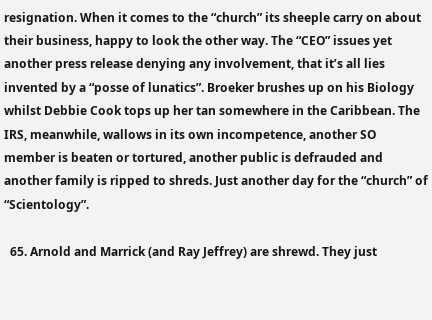resignation. When it comes to the “church” its sheeple carry on about their business, happy to look the other way. The “CEO” issues yet another press release denying any involvement, that it’s all lies invented by a “posse of lunatics”. Broeker brushes up on his Biology whilst Debbie Cook tops up her tan somewhere in the Caribbean. The IRS, meanwhile, wallows in its own incompetence, another SO member is beaten or tortured, another public is defrauded and another family is ripped to shreds. Just another day for the “church” of “Scientology”.

  65. Arnold and Marrick (and Ray Jeffrey) are shrewd. They just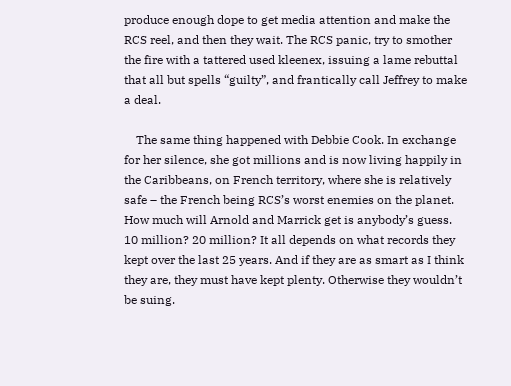produce enough dope to get media attention and make the RCS reel, and then they wait. The RCS panic, try to smother the fire with a tattered used kleenex, issuing a lame rebuttal that all but spells “guilty”, and frantically call Jeffrey to make a deal.

    The same thing happened with Debbie Cook. In exchange for her silence, she got millions and is now living happily in the Caribbeans, on French territory, where she is relatively safe – the French being RCS’s worst enemies on the planet. How much will Arnold and Marrick get is anybody’s guess. 10 million? 20 million? It all depends on what records they kept over the last 25 years. And if they are as smart as I think they are, they must have kept plenty. Otherwise they wouldn’t be suing.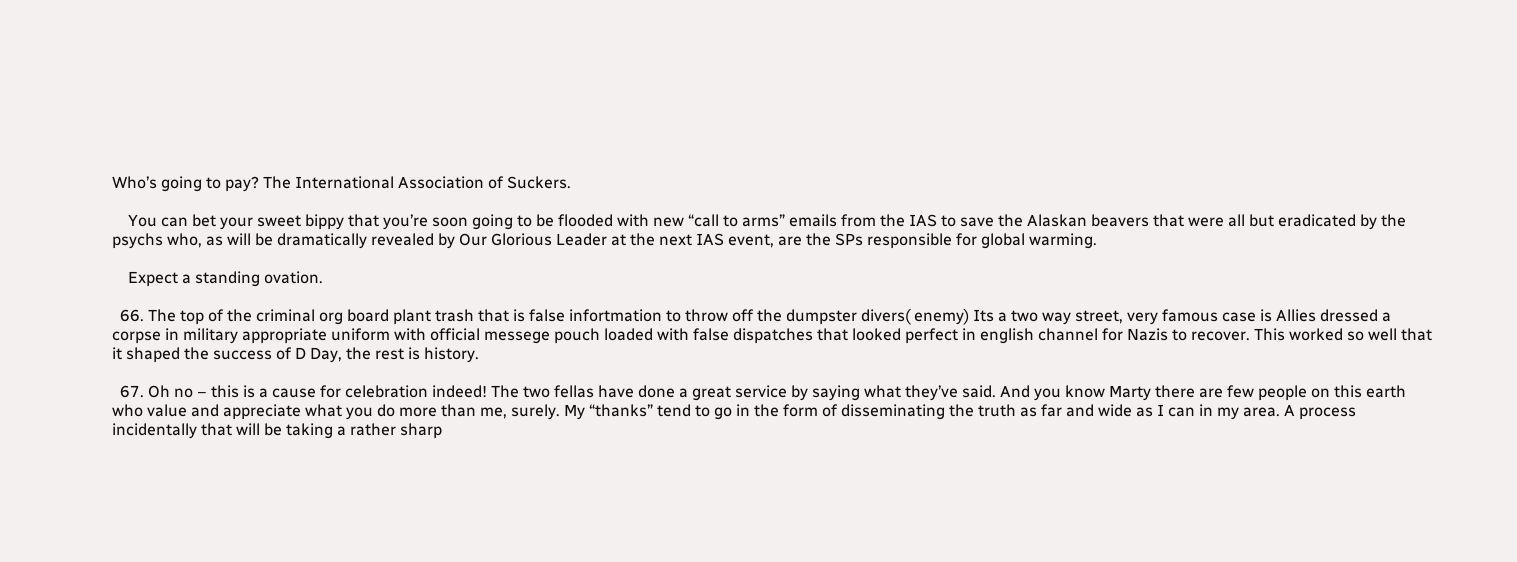Who’s going to pay? The International Association of Suckers.

    You can bet your sweet bippy that you’re soon going to be flooded with new “call to arms” emails from the IAS to save the Alaskan beavers that were all but eradicated by the psychs who, as will be dramatically revealed by Our Glorious Leader at the next IAS event, are the SPs responsible for global warming.

    Expect a standing ovation.

  66. The top of the criminal org board plant trash that is false infortmation to throw off the dumpster divers( enemy) Its a two way street, very famous case is Allies dressed a corpse in military appropriate uniform with official messege pouch loaded with false dispatches that looked perfect in english channel for Nazis to recover. This worked so well that it shaped the success of D Day, the rest is history.

  67. Oh no – this is a cause for celebration indeed! The two fellas have done a great service by saying what they’ve said. And you know Marty there are few people on this earth who value and appreciate what you do more than me, surely. My “thanks” tend to go in the form of disseminating the truth as far and wide as I can in my area. A process incidentally that will be taking a rather sharp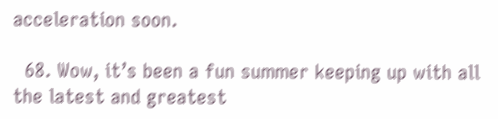acceleration soon.

  68. Wow, it’s been a fun summer keeping up with all the latest and greatest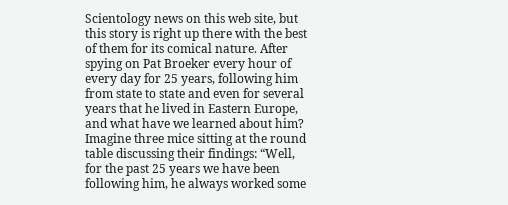Scientology news on this web site, but this story is right up there with the best of them for its comical nature. After spying on Pat Broeker every hour of every day for 25 years, following him from state to state and even for several years that he lived in Eastern Europe, and what have we learned about him? Imagine three mice sitting at the round table discussing their findings: “Well, for the past 25 years we have been following him, he always worked some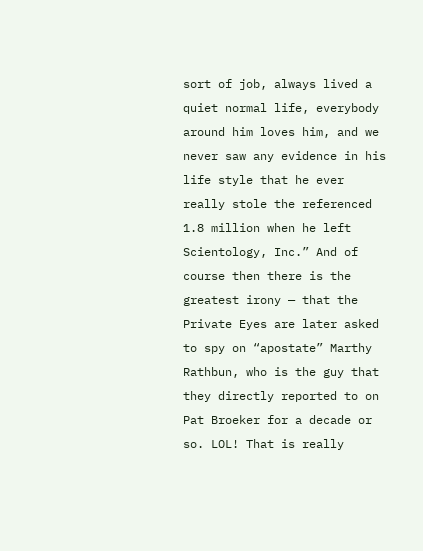sort of job, always lived a quiet normal life, everybody around him loves him, and we never saw any evidence in his life style that he ever really stole the referenced 1.8 million when he left Scientology, Inc.” And of course then there is the greatest irony — that the Private Eyes are later asked to spy on “apostate” Marthy Rathbun, who is the guy that they directly reported to on Pat Broeker for a decade or so. LOL! That is really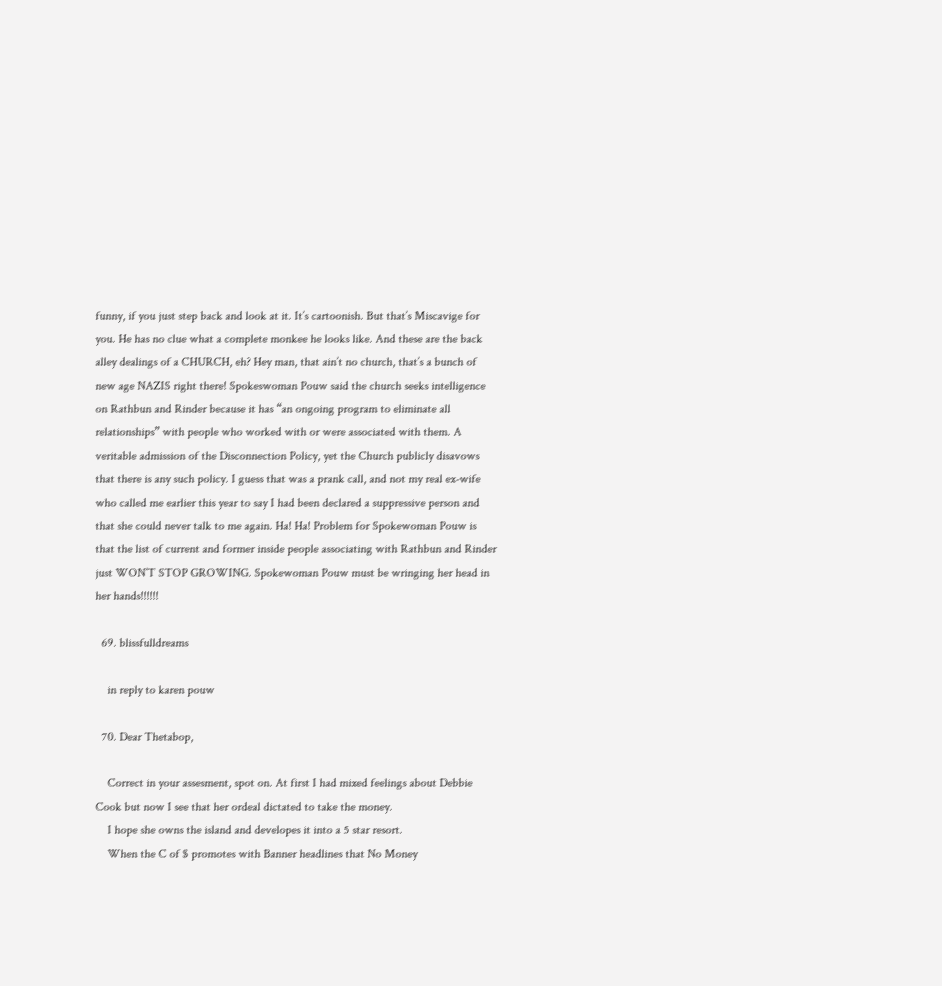funny, if you just step back and look at it. It’s cartoonish. But that’s Miscavige for you. He has no clue what a complete monkee he looks like. And these are the back alley dealings of a CHURCH, eh? Hey man, that ain’t no church, that’s a bunch of new age NAZIS right there! Spokeswoman Pouw said the church seeks intelligence on Rathbun and Rinder because it has “an ongoing program to eliminate all relationships” with people who worked with or were associated with them. A veritable admission of the Disconnection Policy, yet the Church publicly disavows that there is any such policy. I guess that was a prank call, and not my real ex-wife who called me earlier this year to say I had been declared a suppressive person and that she could never talk to me again. Ha! Ha! Problem for Spokewoman Pouw is that the list of current and former inside people associating with Rathbun and Rinder just WON’T STOP GROWING. Spokewoman Pouw must be wringing her head in her hands!!!!!!

  69. blissfulldreams

    in reply to karen pouw

  70. Dear Thetabop,

    Correct in your assesment, spot on. At first I had mixed feelings about Debbie Cook but now I see that her ordeal dictated to take the money.
    I hope she owns the island and developes it into a 5 star resort.
    When the C of $ promotes with Banner headlines that No Money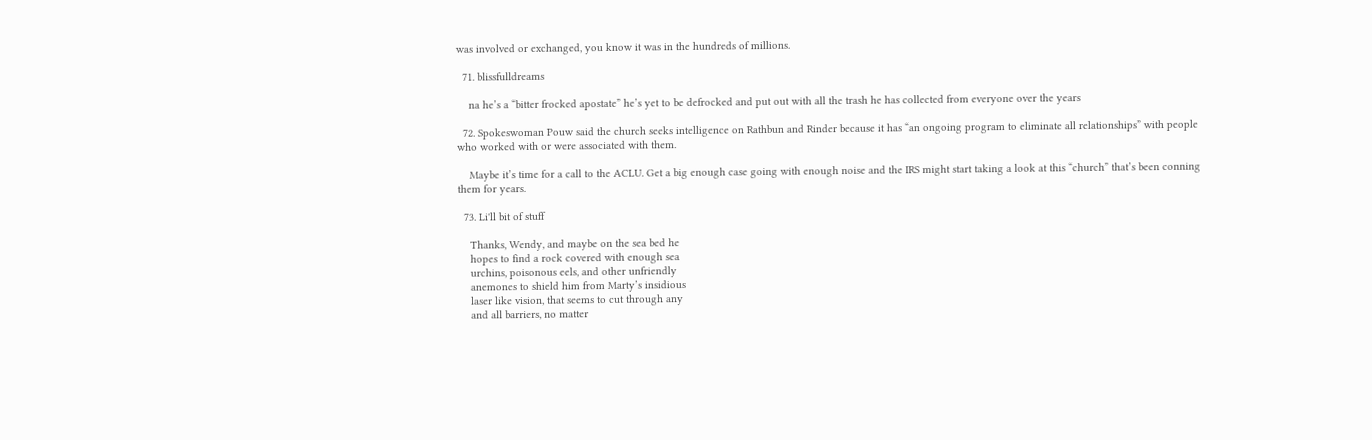was involved or exchanged, you know it was in the hundreds of millions.

  71. blissfulldreams

    na he’s a “bitter frocked apostate” he’s yet to be defrocked and put out with all the trash he has collected from everyone over the years

  72. Spokeswoman Pouw said the church seeks intelligence on Rathbun and Rinder because it has “an ongoing program to eliminate all relationships” with people who worked with or were associated with them.

    Maybe it’s time for a call to the ACLU. Get a big enough case going with enough noise and the IRS might start taking a look at this “church” that’s been conning them for years.

  73. Li'll bit of stuff

    Thanks, Wendy, and maybe on the sea bed he
    hopes to find a rock covered with enough sea
    urchins, poisonous eels, and other unfriendly
    anemones to shield him from Marty’s insidious
    laser like vision, that seems to cut through any
    and all barriers, no matter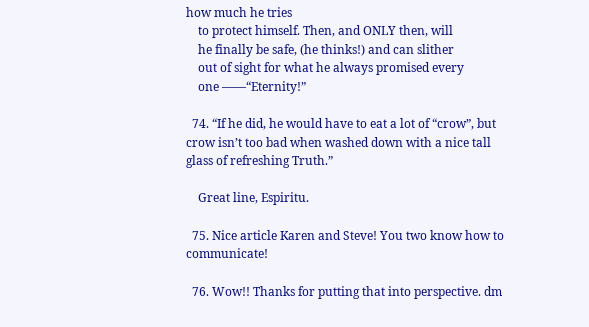how much he tries
    to protect himself. Then, and ONLY then, will
    he finally be safe, (he thinks!) and can slither
    out of sight for what he always promised every
    one ——“Eternity!”

  74. “If he did, he would have to eat a lot of “crow”, but crow isn’t too bad when washed down with a nice tall glass of refreshing Truth.”

    Great line, Espiritu.

  75. Nice article Karen and Steve! You two know how to communicate!

  76. Wow!! Thanks for putting that into perspective. dm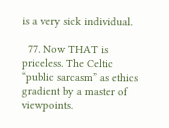is a very sick individual.

  77. Now THAT is priceless. The Celtic “public sarcasm” as ethics gradient by a master of viewpoints.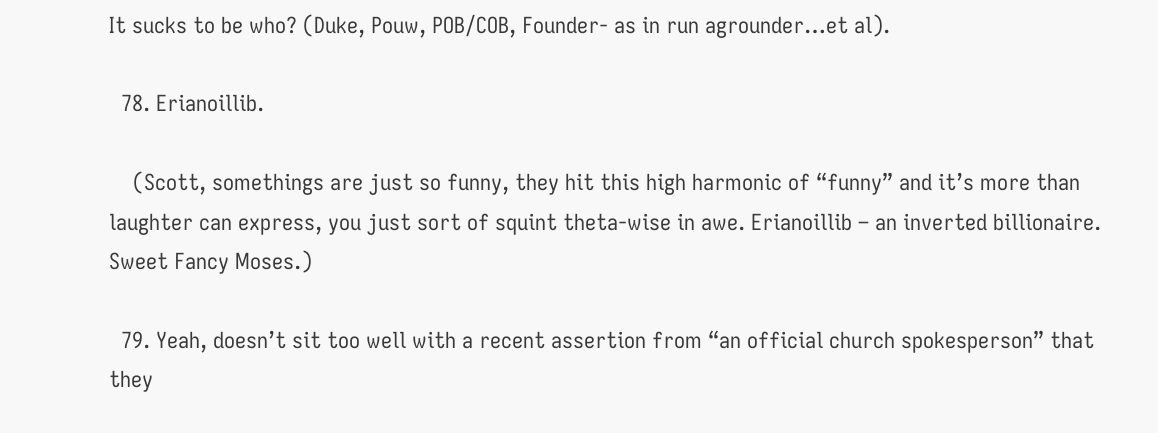It sucks to be who? (Duke, Pouw, POB/COB, Founder- as in run agrounder…et al).

  78. Erianoillib.

    (Scott, somethings are just so funny, they hit this high harmonic of “funny” and it’s more than laughter can express, you just sort of squint theta-wise in awe. Erianoillib – an inverted billionaire. Sweet Fancy Moses.)

  79. Yeah, doesn’t sit too well with a recent assertion from “an official church spokesperson” that they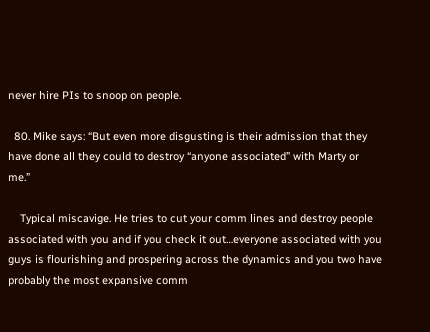never hire PIs to snoop on people.

  80. Mike says: “But even more disgusting is their admission that they have done all they could to destroy “anyone associated” with Marty or me.”

    Typical miscavige. He tries to cut your comm lines and destroy people associated with you and if you check it out…everyone associated with you guys is flourishing and prospering across the dynamics and you two have probably the most expansive comm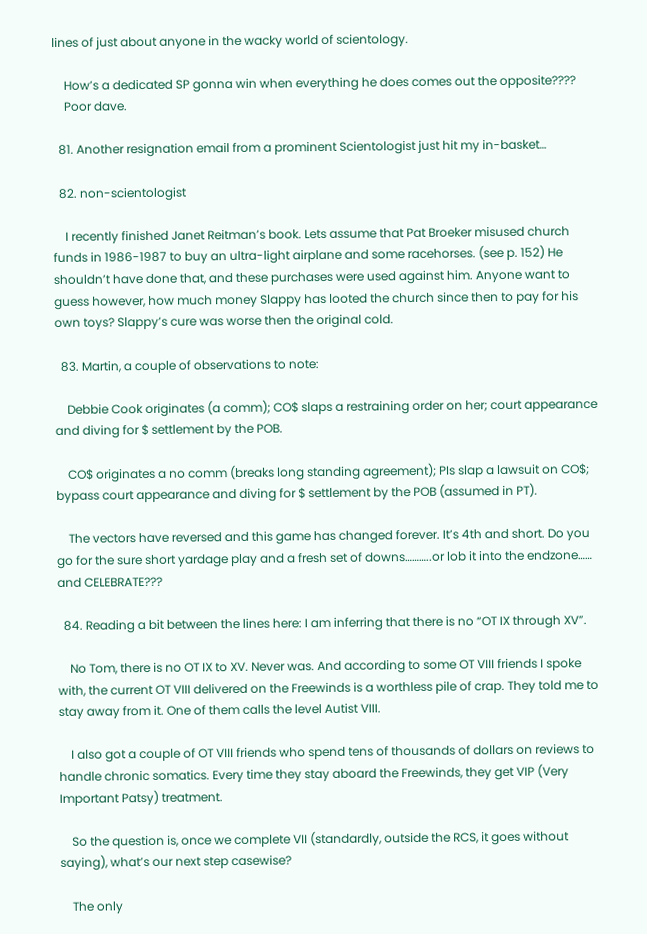lines of just about anyone in the wacky world of scientology.

    How’s a dedicated SP gonna win when everything he does comes out the opposite????
    Poor dave.

  81. Another resignation email from a prominent Scientologist just hit my in-basket…

  82. non-scientologist

    I recently finished Janet Reitman’s book. Lets assume that Pat Broeker misused church funds in 1986-1987 to buy an ultra-light airplane and some racehorses. (see p. 152) He shouldn’t have done that, and these purchases were used against him. Anyone want to guess however, how much money Slappy has looted the church since then to pay for his own toys? Slappy’s cure was worse then the original cold.

  83. Martin, a couple of observations to note:

    Debbie Cook originates (a comm); CO$ slaps a restraining order on her; court appearance and diving for $ settlement by the POB.

    CO$ originates a no comm (breaks long standing agreement); PIs slap a lawsuit on CO$; bypass court appearance and diving for $ settlement by the POB (assumed in PT).

    The vectors have reversed and this game has changed forever. It’s 4th and short. Do you go for the sure short yardage play and a fresh set of downs………..or lob it into the endzone…… and CELEBRATE???

  84. Reading a bit between the lines here: I am inferring that there is no “OT IX through XV”.

    No Tom, there is no OT IX to XV. Never was. And according to some OT VIII friends I spoke with, the current OT VIII delivered on the Freewinds is a worthless pile of crap. They told me to stay away from it. One of them calls the level Autist VIII.

    I also got a couple of OT VIII friends who spend tens of thousands of dollars on reviews to handle chronic somatics. Every time they stay aboard the Freewinds, they get VIP (Very Important Patsy) treatment.

    So the question is, once we complete VII (standardly, outside the RCS, it goes without saying), what’s our next step casewise?

    The only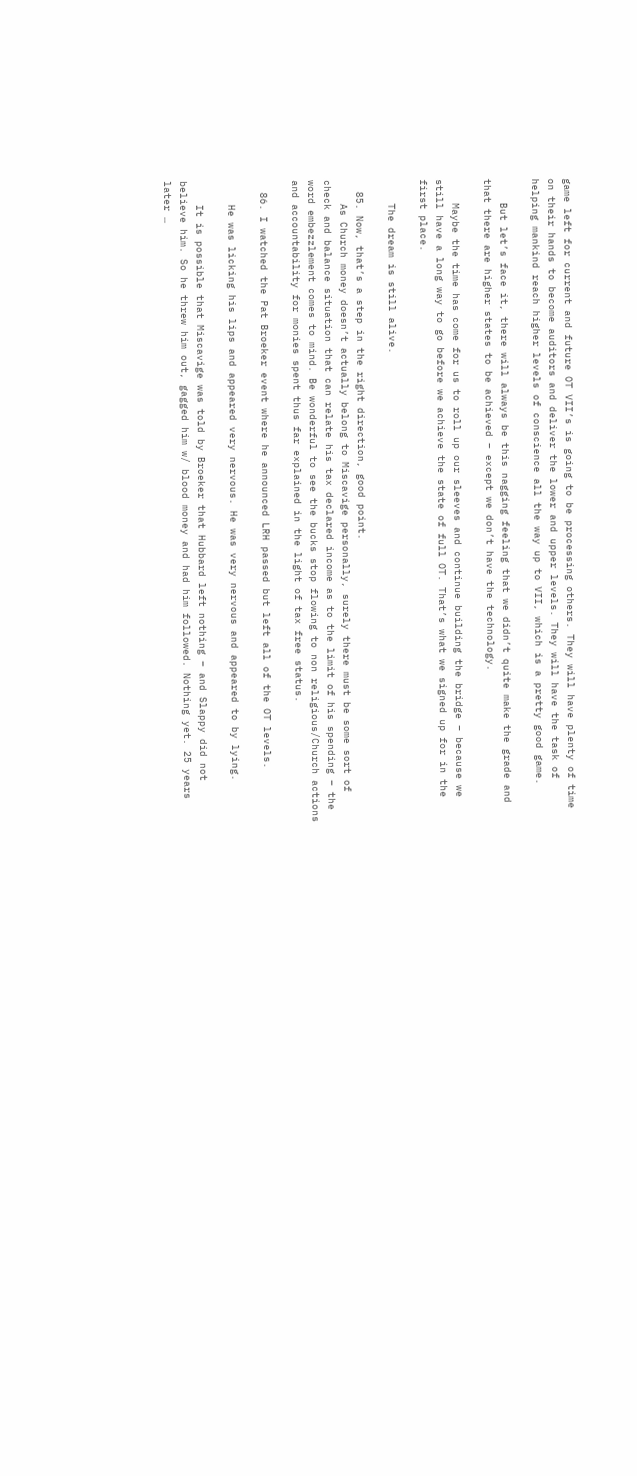game left for current and future OT VII’s is going to be processing others. They will have plenty of time on their hands to become auditors and deliver the lower and upper levels. They will have the task of helping mankind reach higher levels of conscience all the way up to VII, which is a pretty good game.

    But let’s face it, there will always be this nagging feeling that we didn’t quite make the grade and that there are higher states to be achieved – except we don’t have the technology.

    Maybe the time has come for us to roll up our sleeves and continue building the bridge – because we still have a long way to go before we achieve the state of full OT. That’s what we signed up for in the first place.

    The dream is still alive.

  85. Now, that’s a step in the right direction, good point.
    As Church money doesn’t actually belong to Miscavige personally, surely there must be some sort of check and balance situation that can relate his tax declared income as to the limit of his spending – the word embezzlement comes to mind. Be wonderful to see the bucks stop flowing to non religious/Church actions and accountability for monies spent thus far explained in the light of tax free status.

  86. I watched the Pat Broeker event where he announced LRH passed but left all of the OT levels.

    He was licking his lips and appeared very nervous. He was very nervous and appeared to by lying.

    It is possible that Miscavige was told by Broeker that Hubbard left nothing – and Slappy did not believe him. So he threw him out, gagged him w/ blood money and had him followed. Nothing yet. 25 years later …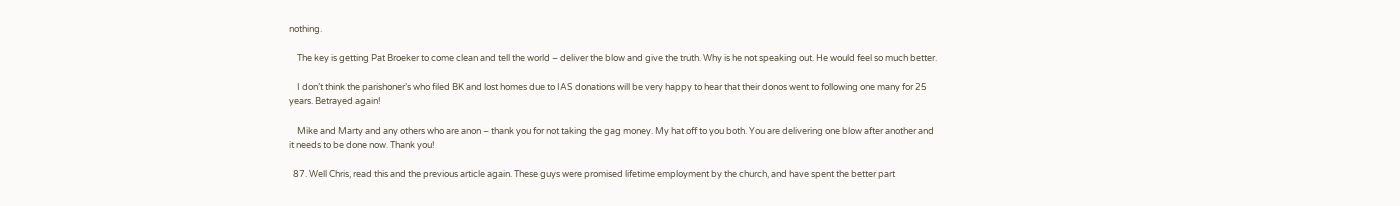nothing.

    The key is getting Pat Broeker to come clean and tell the world – deliver the blow and give the truth. Why is he not speaking out. He would feel so much better.

    I don’t think the parishoner’s who filed BK and lost homes due to IAS donations will be very happy to hear that their donos went to following one many for 25 years. Betrayed again!

    Mike and Marty and any others who are anon – thank you for not taking the gag money. My hat off to you both. You are delivering one blow after another and it needs to be done now. Thank you!

  87. Well Chris, read this and the previous article again. These guys were promised lifetime employment by the church, and have spent the better part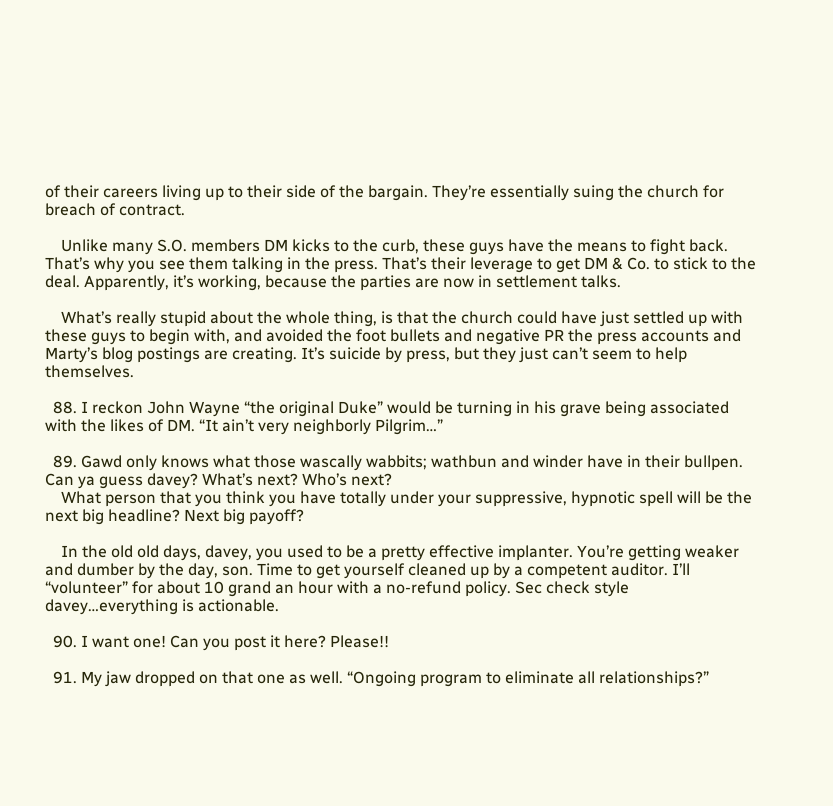of their careers living up to their side of the bargain. They’re essentially suing the church for breach of contract.

    Unlike many S.O. members DM kicks to the curb, these guys have the means to fight back. That’s why you see them talking in the press. That’s their leverage to get DM & Co. to stick to the deal. Apparently, it’s working, because the parties are now in settlement talks.

    What’s really stupid about the whole thing, is that the church could have just settled up with these guys to begin with, and avoided the foot bullets and negative PR the press accounts and Marty’s blog postings are creating. It’s suicide by press, but they just can’t seem to help themselves.

  88. I reckon John Wayne “the original Duke” would be turning in his grave being associated with the likes of DM. “It ain’t very neighborly Pilgrim…”

  89. Gawd only knows what those wascally wabbits; wathbun and winder have in their bullpen. Can ya guess davey? What’s next? Who’s next?
    What person that you think you have totally under your suppressive, hypnotic spell will be the next big headline? Next big payoff?

    In the old old days, davey, you used to be a pretty effective implanter. You’re getting weaker and dumber by the day, son. Time to get yourself cleaned up by a competent auditor. I’ll “volunteer” for about 10 grand an hour with a no-refund policy. Sec check style davey…everything is actionable.

  90. I want one! Can you post it here? Please!!

  91. My jaw dropped on that one as well. “Ongoing program to eliminate all relationships?”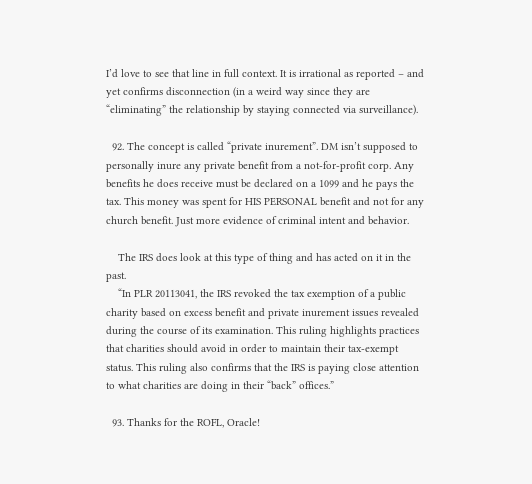I’d love to see that line in full context. It is irrational as reported – and yet confirms disconnection (in a weird way since they are “eliminating” the relationship by staying connected via surveillance).

  92. The concept is called “private inurement”. DM isn’t supposed to personally inure any private benefit from a not-for-profit corp. Any benefits he does receive must be declared on a 1099 and he pays the tax. This money was spent for HIS PERSONAL benefit and not for any church benefit. Just more evidence of criminal intent and behavior.

    The IRS does look at this type of thing and has acted on it in the past.
    “In PLR 20113041, the IRS revoked the tax exemption of a public charity based on excess benefit and private inurement issues revealed during the course of its examination. This ruling highlights practices that charities should avoid in order to maintain their tax-exempt status. This ruling also confirms that the IRS is paying close attention to what charities are doing in their “back” offices.”

  93. Thanks for the ROFL, Oracle!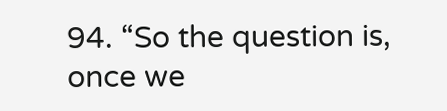94. “So the question is, once we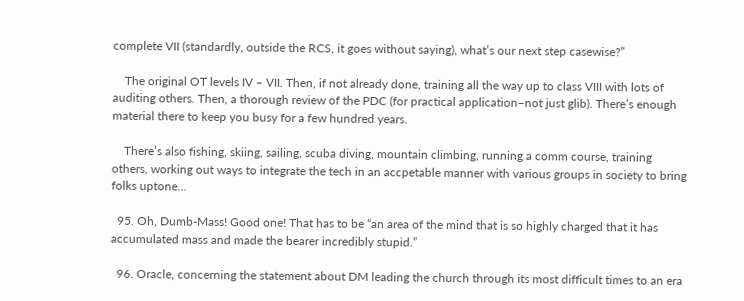complete VII (standardly, outside the RCS, it goes without saying), what’s our next step casewise?”

    The original OT levels IV – VII. Then, if not already done, training all the way up to class VIII with lots of auditing others. Then, a thorough review of the PDC (for practical application–not just glib). There’s enough material there to keep you busy for a few hundred years.

    There’s also fishing, skiing, sailing, scuba diving, mountain climbing, running a comm course, training others, working out ways to integrate the tech in an accpetable manner with various groups in society to bring folks uptone…

  95. Oh, Dumb-Mass! Good one! That has to be “an area of the mind that is so highly charged that it has accumulated mass and made the bearer incredibly stupid.”

  96. Oracle, concerning the statement about DM leading the church through its most difficult times to an era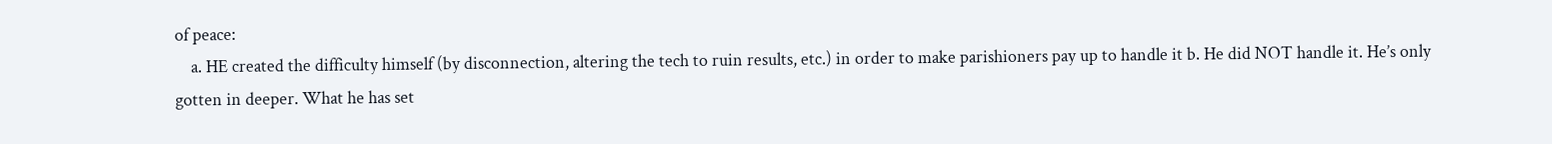of peace:
    a. HE created the difficulty himself (by disconnection, altering the tech to ruin results, etc.) in order to make parishioners pay up to handle it b. He did NOT handle it. He’s only gotten in deeper. What he has set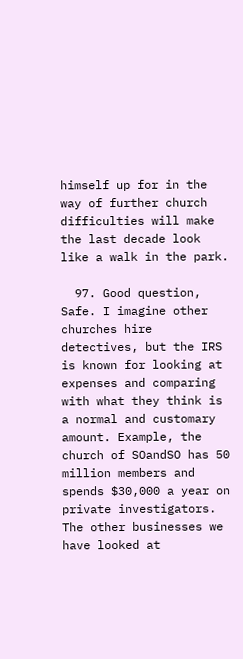himself up for in the way of further church difficulties will make the last decade look like a walk in the park.

  97. Good question, Safe. I imagine other churches hire detectives, but the IRS is known for looking at expenses and comparing with what they think is a normal and customary amount. Example, the church of SOandSO has 50 million members and spends $30,000 a year on private investigators. The other businesses we have looked at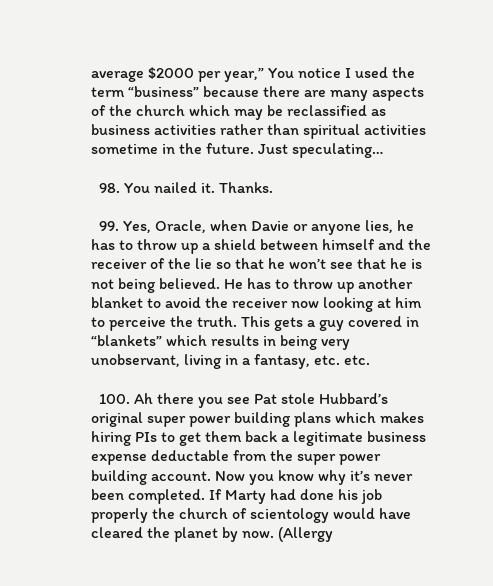average $2000 per year,” You notice I used the term “business” because there are many aspects of the church which may be reclassified as business activities rather than spiritual activities sometime in the future. Just speculating…

  98. You nailed it. Thanks.

  99. Yes, Oracle, when Davie or anyone lies, he has to throw up a shield between himself and the receiver of the lie so that he won’t see that he is not being believed. He has to throw up another blanket to avoid the receiver now looking at him to perceive the truth. This gets a guy covered in “blankets” which results in being very unobservant, living in a fantasy, etc. etc.

  100. Ah there you see Pat stole Hubbard’s original super power building plans which makes hiring PIs to get them back a legitimate business expense deductable from the super power building account. Now you know why it’s never been completed. If Marty had done his job properly the church of scientology would have cleared the planet by now. (Allergy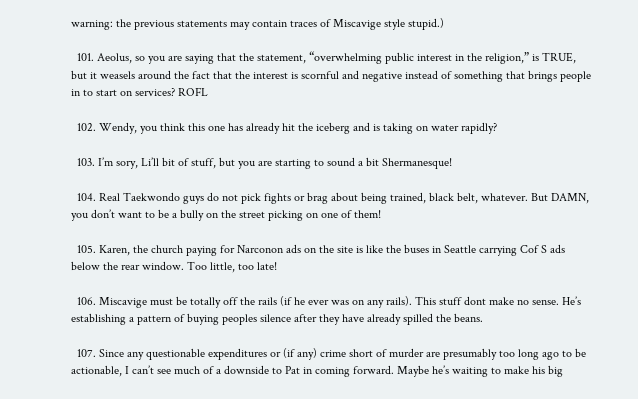warning: the previous statements may contain traces of Miscavige style stupid.)

  101. Aeolus, so you are saying that the statement, “overwhelming public interest in the religion,” is TRUE, but it weasels around the fact that the interest is scornful and negative instead of something that brings people in to start on services? ROFL

  102. Wendy, you think this one has already hit the iceberg and is taking on water rapidly?

  103. I’m sory, Li’ll bit of stuff, but you are starting to sound a bit Shermanesque!

  104. Real Taekwondo guys do not pick fights or brag about being trained, black belt, whatever. But DAMN, you don’t want to be a bully on the street picking on one of them!

  105. Karen, the church paying for Narconon ads on the site is like the buses in Seattle carrying Cof S ads below the rear window. Too little, too late!

  106. Miscavige must be totally off the rails (if he ever was on any rails). This stuff dont make no sense. He’s establishing a pattern of buying peoples silence after they have already spilled the beans.

  107. Since any questionable expenditures or (if any) crime short of murder are presumably too long ago to be actionable, I can’t see much of a downside to Pat in coming forward. Maybe he’s waiting to make his big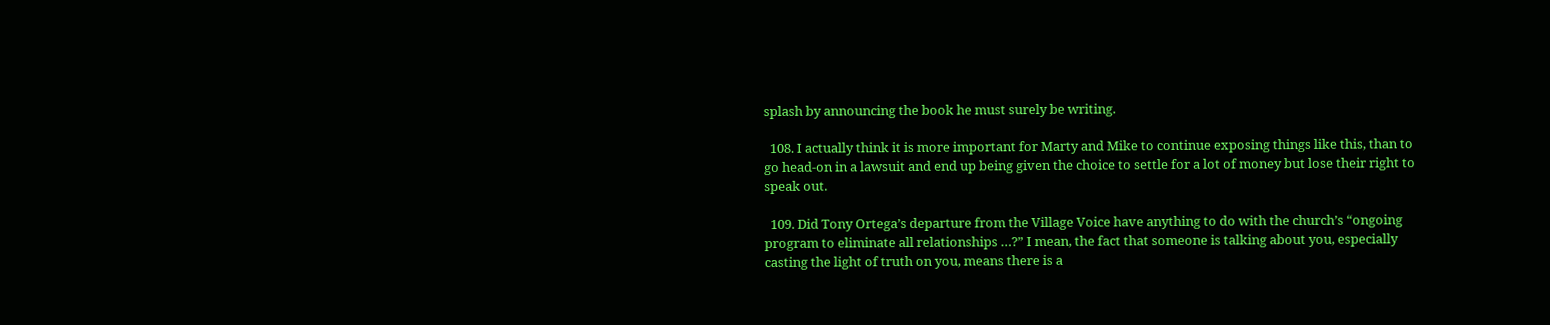splash by announcing the book he must surely be writing.

  108. I actually think it is more important for Marty and Mike to continue exposing things like this, than to go head-on in a lawsuit and end up being given the choice to settle for a lot of money but lose their right to speak out.

  109. Did Tony Ortega’s departure from the Village Voice have anything to do with the church’s “ongoing program to eliminate all relationships …?” I mean, the fact that someone is talking about you, especially casting the light of truth on you, means there is a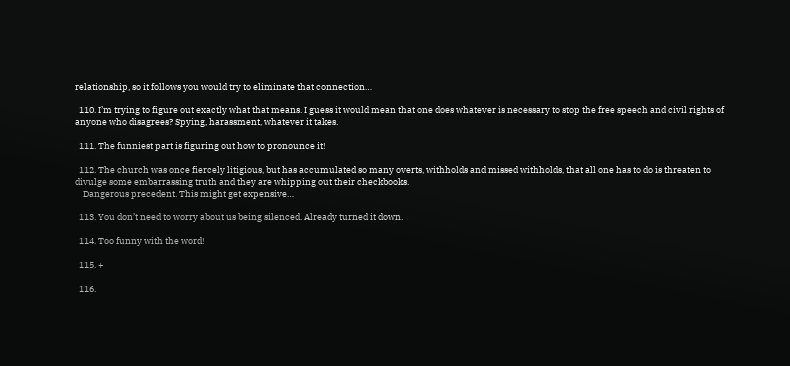relationship, so it follows you would try to eliminate that connection…

  110. I’m trying to figure out exactly what that means. I guess it would mean that one does whatever is necessary to stop the free speech and civil rights of anyone who disagrees? Spying, harassment, whatever it takes.

  111. The funniest part is figuring out how to pronounce it!

  112. The church was once fiercely litigious, but has accumulated so many overts, withholds and missed withholds, that all one has to do is threaten to divulge some embarrassing truth and they are whipping out their checkbooks.
    Dangerous precedent. This might get expensive…

  113. You don’t need to worry about us being silenced. Already turned it down.

  114. Too funny with the word!

  115. +

  116.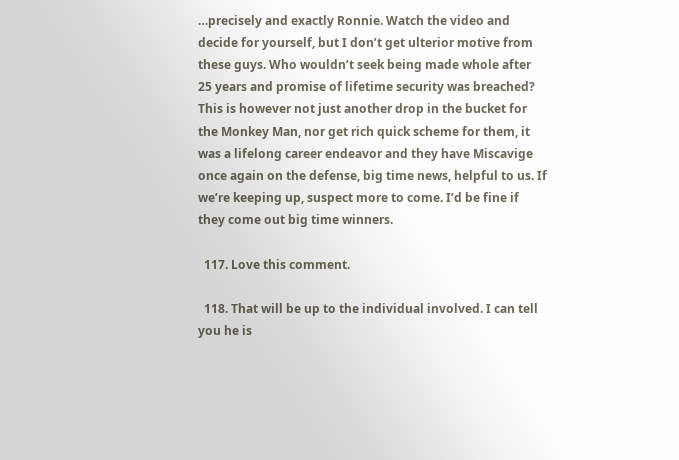…precisely and exactly Ronnie. Watch the video and decide for yourself, but I don’t get ulterior motive from these guys. Who wouldn’t seek being made whole after 25 years and promise of lifetime security was breached? This is however not just another drop in the bucket for the Monkey Man, nor get rich quick scheme for them, it was a lifelong career endeavor and they have Miscavige once again on the defense, big time news, helpful to us. If we’re keeping up, suspect more to come. I’d be fine if they come out big time winners.

  117. Love this comment.

  118. That will be up to the individual involved. I can tell you he is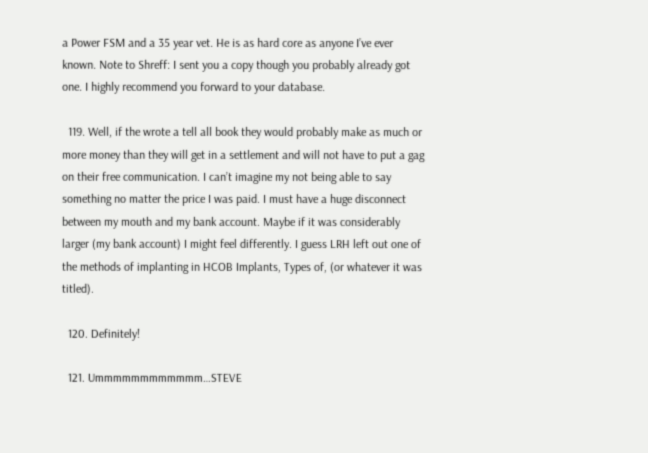a Power FSM and a 35 year vet. He is as hard core as anyone I’ve ever known. Note to Shreff: I sent you a copy though you probably already got one. I highly recommend you forward to your database.

  119. Well, if the wrote a tell all book they would probably make as much or more money than they will get in a settlement and will not have to put a gag on their free communication. I can’t imagine my not being able to say something no matter the price I was paid. I must have a huge disconnect between my mouth and my bank account. Maybe if it was considerably larger (my bank account) I might feel differently. I guess LRH left out one of the methods of implanting in HCOB Implants, Types of, (or whatever it was titled).

  120. Definitely!

  121. Ummmmmmmmmmmm…STEVE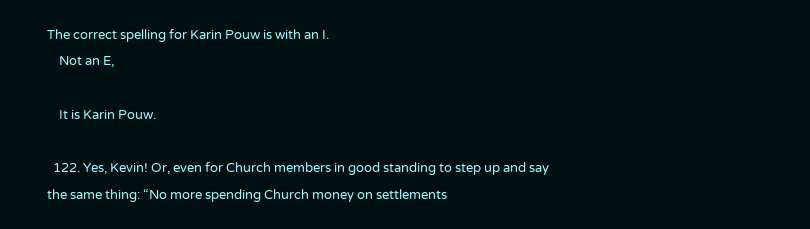The correct spelling for Karin Pouw is with an I.
    Not an E,

    It is Karin Pouw.

  122. Yes, Kevin! Or, even for Church members in good standing to step up and say the same thing: “No more spending Church money on settlements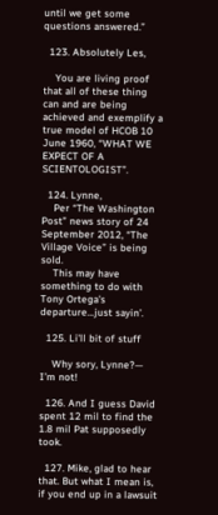until we get some questions answered.”

  123. Absolutely Les,

    You are living proof that all of these thing can and are being achieved and exemplify a true model of HCOB 10 June 1960, “WHAT WE EXPECT OF A SCIENTOLOGIST”.

  124. Lynne,
    Per “The Washington Post” news story of 24 September 2012, “The Village Voice” is being sold.
    This may have something to do with Tony Ortega’s departure…just sayin’.

  125. Li'll bit of stuff

    Why sory, Lynne?— I’m not!

  126. And I guess David spent 12 mil to find the 1.8 mil Pat supposedly took.

  127. Mike, glad to hear that. But what I mean is, if you end up in a lawsuit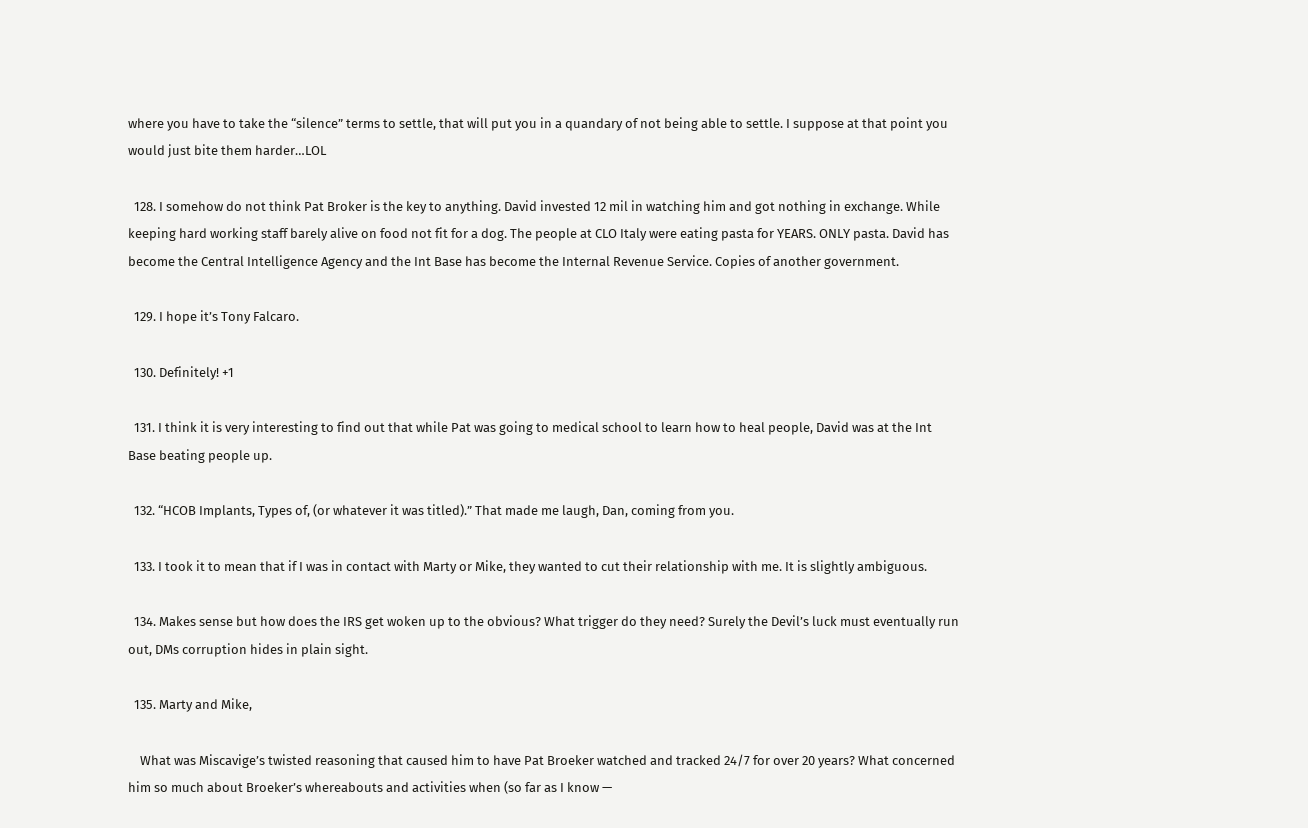where you have to take the “silence” terms to settle, that will put you in a quandary of not being able to settle. I suppose at that point you would just bite them harder…LOL

  128. I somehow do not think Pat Broker is the key to anything. David invested 12 mil in watching him and got nothing in exchange. While keeping hard working staff barely alive on food not fit for a dog. The people at CLO Italy were eating pasta for YEARS. ONLY pasta. David has become the Central Intelligence Agency and the Int Base has become the Internal Revenue Service. Copies of another government.

  129. I hope it’s Tony Falcaro.

  130. Definitely! +1

  131. I think it is very interesting to find out that while Pat was going to medical school to learn how to heal people, David was at the Int Base beating people up.

  132. “HCOB Implants, Types of, (or whatever it was titled).” That made me laugh, Dan, coming from you.

  133. I took it to mean that if I was in contact with Marty or Mike, they wanted to cut their relationship with me. It is slightly ambiguous.

  134. Makes sense but how does the IRS get woken up to the obvious? What trigger do they need? Surely the Devil’s luck must eventually run out, DMs corruption hides in plain sight.

  135. Marty and Mike,

    What was Miscavige’s twisted reasoning that caused him to have Pat Broeker watched and tracked 24/7 for over 20 years? What concerned him so much about Broeker’s whereabouts and activities when (so far as I know —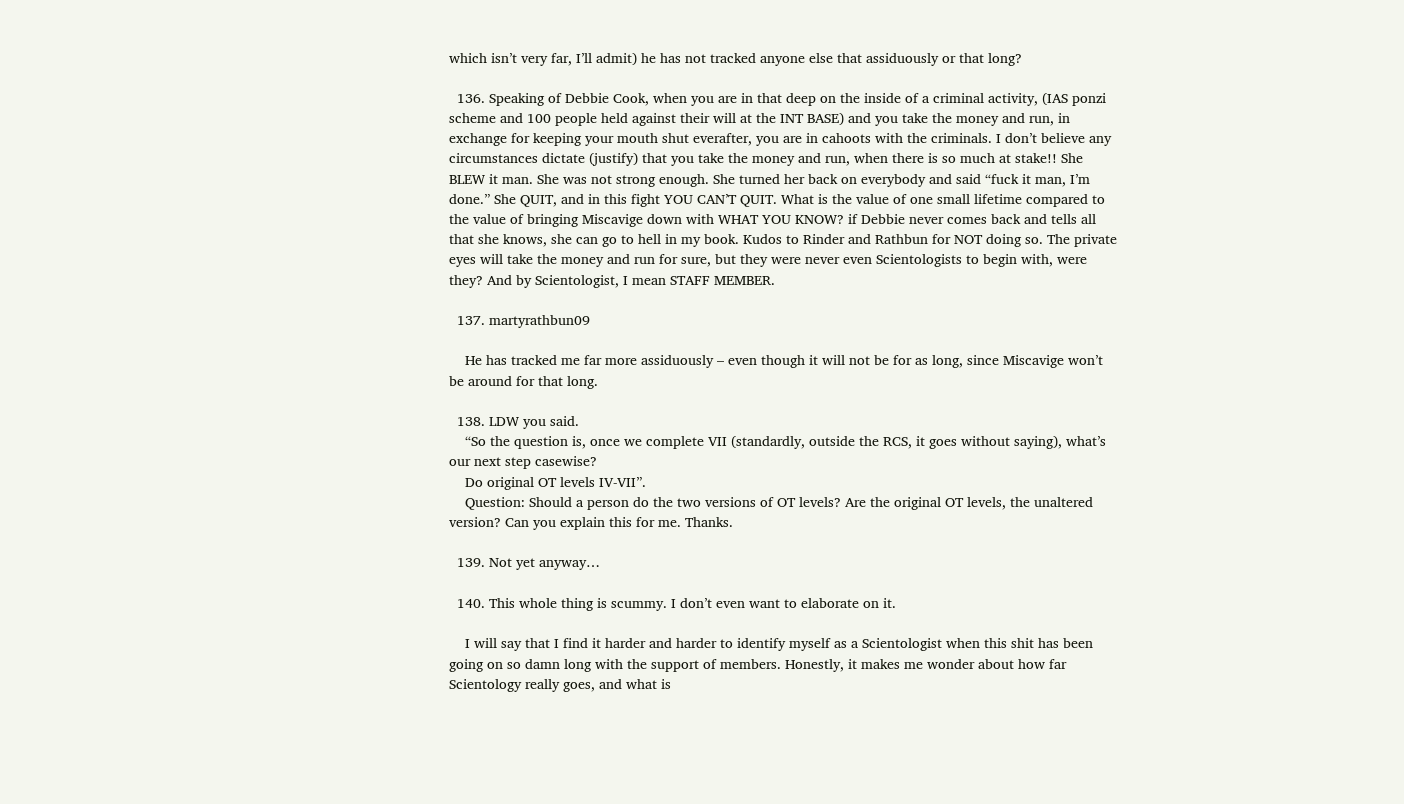which isn’t very far, I’ll admit) he has not tracked anyone else that assiduously or that long?

  136. Speaking of Debbie Cook, when you are in that deep on the inside of a criminal activity, (IAS ponzi scheme and 100 people held against their will at the INT BASE) and you take the money and run, in exchange for keeping your mouth shut everafter, you are in cahoots with the criminals. I don’t believe any circumstances dictate (justify) that you take the money and run, when there is so much at stake!! She BLEW it man. She was not strong enough. She turned her back on everybody and said “fuck it man, I’m done.” She QUIT, and in this fight YOU CAN’T QUIT. What is the value of one small lifetime compared to the value of bringing Miscavige down with WHAT YOU KNOW? if Debbie never comes back and tells all that she knows, she can go to hell in my book. Kudos to Rinder and Rathbun for NOT doing so. The private eyes will take the money and run for sure, but they were never even Scientologists to begin with, were they? And by Scientologist, I mean STAFF MEMBER.

  137. martyrathbun09

    He has tracked me far more assiduously – even though it will not be for as long, since Miscavige won’t be around for that long.

  138. LDW you said.
    “So the question is, once we complete VII (standardly, outside the RCS, it goes without saying), what’s our next step casewise?
    Do original OT levels IV-VII”.
    Question: Should a person do the two versions of OT levels? Are the original OT levels, the unaltered version? Can you explain this for me. Thanks.

  139. Not yet anyway…

  140. This whole thing is scummy. I don’t even want to elaborate on it.

    I will say that I find it harder and harder to identify myself as a Scientologist when this shit has been going on so damn long with the support of members. Honestly, it makes me wonder about how far Scientology really goes, and what is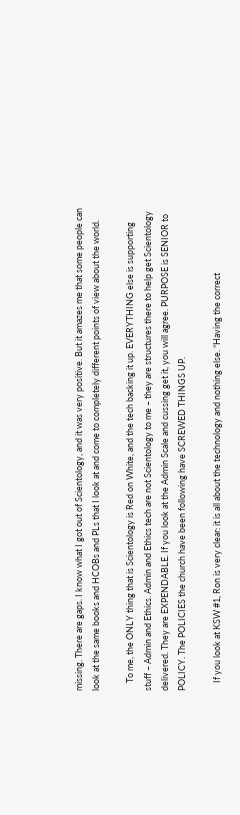missing. There are gaps. I know what I got out of Scientology, and it was very positive. But it amazes me that some people can look at the same books and HCOBs and PLs that I look at and come to completely different points of view about the world.

    To me, the ONLY thing that is Scientology is Red on White, and the tech backing it up. EVERYTHING else is supporting stuff – Admin and Ethics. Admin and Ethics tech are not Scientology to me – they are structures there to help get Scientology delivered. They are EXPENDABLE. If you look at the Admin Scale and cussing get it, you will agree. PURPOSE is SENIOR to POLICY. The POLICIES the church have been following have SCREWED THINGS UP.

    If you look at KSW #1, Ron is very clear: it is all about the technology and nothing else. “Having the correct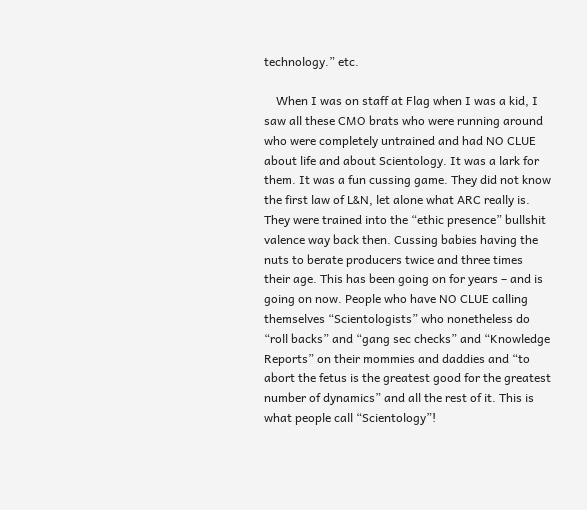technology.” etc.

    When I was on staff at Flag when I was a kid, I saw all these CMO brats who were running around who were completely untrained and had NO CLUE about life and about Scientology. It was a lark for them. It was a fun cussing game. They did not know the first law of L&N, let alone what ARC really is. They were trained into the “ethic presence” bullshit valence way back then. Cussing babies having the nuts to berate producers twice and three times their age. This has been going on for years – and is going on now. People who have NO CLUE calling themselves “Scientologists” who nonetheless do “roll backs” and “gang sec checks” and “Knowledge Reports” on their mommies and daddies and “to abort the fetus is the greatest good for the greatest number of dynamics” and all the rest of it. This is what people call “Scientology”!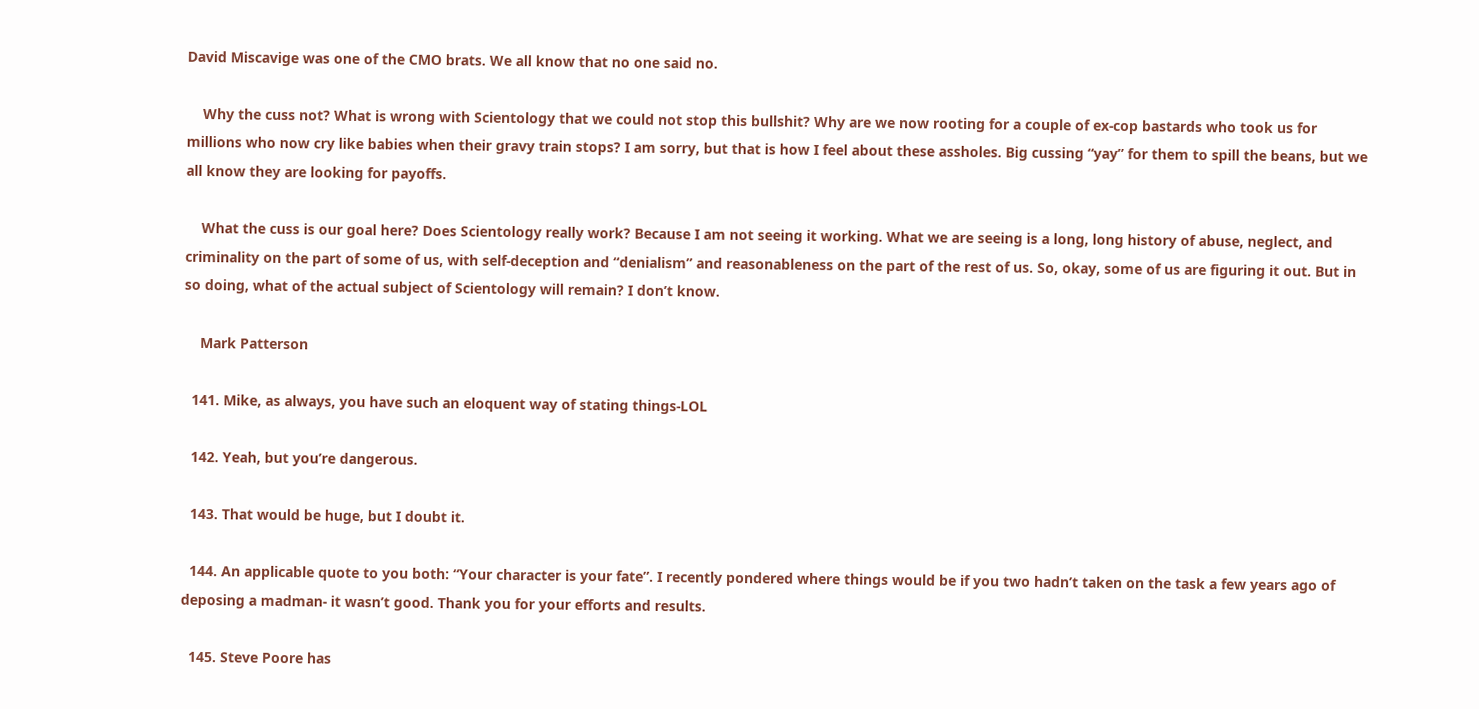David Miscavige was one of the CMO brats. We all know that no one said no.

    Why the cuss not? What is wrong with Scientology that we could not stop this bullshit? Why are we now rooting for a couple of ex-cop bastards who took us for millions who now cry like babies when their gravy train stops? I am sorry, but that is how I feel about these assholes. Big cussing “yay” for them to spill the beans, but we all know they are looking for payoffs.

    What the cuss is our goal here? Does Scientology really work? Because I am not seeing it working. What we are seeing is a long, long history of abuse, neglect, and criminality on the part of some of us, with self-deception and “denialism” and reasonableness on the part of the rest of us. So, okay, some of us are figuring it out. But in so doing, what of the actual subject of Scientology will remain? I don’t know.

    Mark Patterson

  141. Mike, as always, you have such an eloquent way of stating things-LOL

  142. Yeah, but you’re dangerous.

  143. That would be huge, but I doubt it.

  144. An applicable quote to you both: “Your character is your fate”. I recently pondered where things would be if you two hadn’t taken on the task a few years ago of deposing a madman- it wasn’t good. Thank you for your efforts and results.

  145. Steve Poore has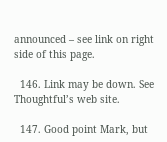announced – see link on right side of this page.

  146. Link may be down. See Thoughtful’s web site.

  147. Good point Mark, but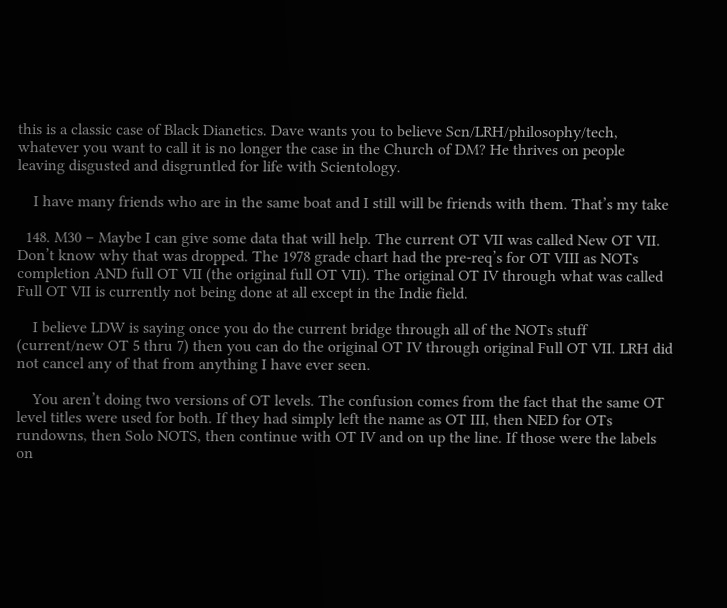this is a classic case of Black Dianetics. Dave wants you to believe Scn/LRH/philosophy/tech, whatever you want to call it is no longer the case in the Church of DM? He thrives on people leaving disgusted and disgruntled for life with Scientology.

    I have many friends who are in the same boat and I still will be friends with them. That’s my take

  148. M30 – Maybe I can give some data that will help. The current OT VII was called New OT VII. Don’t know why that was dropped. The 1978 grade chart had the pre-req’s for OT VIII as NOTs completion AND full OT VII (the original full OT VII). The original OT IV through what was called Full OT VII is currently not being done at all except in the Indie field.

    I believe LDW is saying once you do the current bridge through all of the NOTs stuff (current/new OT 5 thru 7) then you can do the original OT IV through original Full OT VII. LRH did not cancel any of that from anything I have ever seen.

    You aren’t doing two versions of OT levels. The confusion comes from the fact that the same OT level titles were used for both. If they had simply left the name as OT III, then NED for OTs rundowns, then Solo NOTS, then continue with OT IV and on up the line. If those were the labels on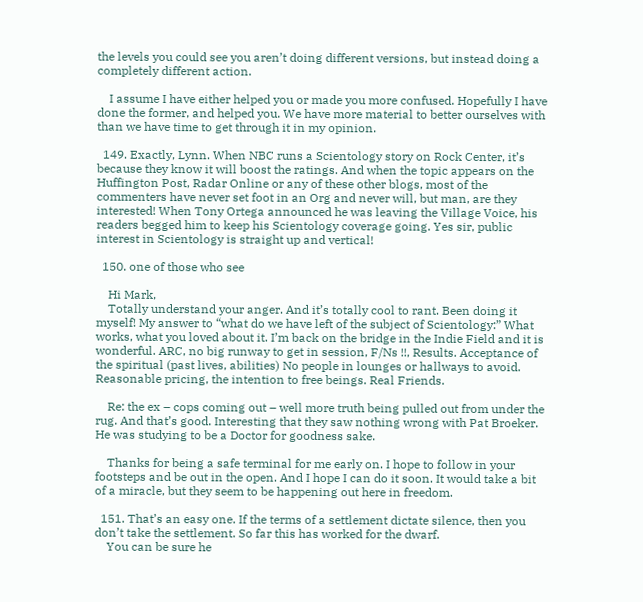the levels you could see you aren’t doing different versions, but instead doing a completely different action.

    I assume I have either helped you or made you more confused. Hopefully I have done the former, and helped you. We have more material to better ourselves with than we have time to get through it in my opinion.

  149. Exactly, Lynn. When NBC runs a Scientology story on Rock Center, it’s because they know it will boost the ratings. And when the topic appears on the Huffington Post, Radar Online or any of these other blogs, most of the commenters have never set foot in an Org and never will, but man, are they interested! When Tony Ortega announced he was leaving the Village Voice, his readers begged him to keep his Scientology coverage going. Yes sir, public interest in Scientology is straight up and vertical!

  150. one of those who see

    Hi Mark,
    Totally understand your anger. And it’s totally cool to rant. Been doing it myself! My answer to “what do we have left of the subject of Scientology:” What works, what you loved about it. I’m back on the bridge in the Indie Field and it is wonderful. ARC, no big runway to get in session, F/Ns !!, Results. Acceptance of the spiritual (past lives, abilities) No people in lounges or hallways to avoid. Reasonable pricing, the intention to free beings. Real Friends.

    Re: the ex – cops coming out – well more truth being pulled out from under the rug. And that’s good. Interesting that they saw nothing wrong with Pat Broeker. He was studying to be a Doctor for goodness sake.

    Thanks for being a safe terminal for me early on. I hope to follow in your footsteps and be out in the open. And I hope I can do it soon. It would take a bit of a miracle, but they seem to be happening out here in freedom.

  151. That’s an easy one. If the terms of a settlement dictate silence, then you don’t take the settlement. So far this has worked for the dwarf.
    You can be sure he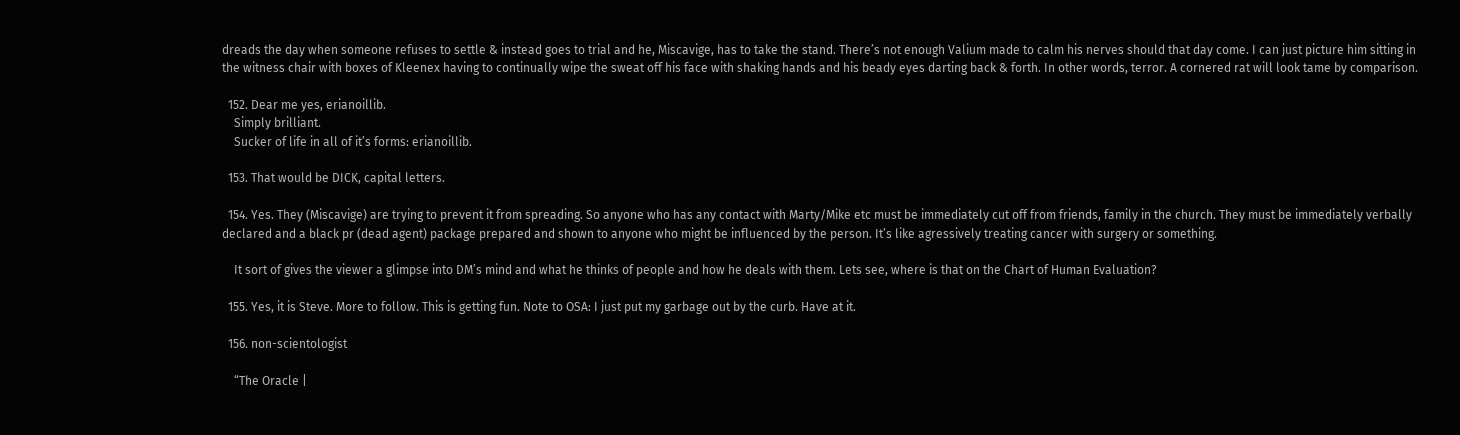dreads the day when someone refuses to settle & instead goes to trial and he, Miscavige, has to take the stand. There’s not enough Valium made to calm his nerves should that day come. I can just picture him sitting in the witness chair with boxes of Kleenex having to continually wipe the sweat off his face with shaking hands and his beady eyes darting back & forth. In other words, terror. A cornered rat will look tame by comparison.

  152. Dear me yes, erianoillib.
    Simply brilliant.
    Sucker of life in all of it’s forms: erianoillib.

  153. That would be DICK, capital letters.

  154. Yes. They (Miscavige) are trying to prevent it from spreading. So anyone who has any contact with Marty/Mike etc must be immediately cut off from friends, family in the church. They must be immediately verbally declared and a black pr (dead agent) package prepared and shown to anyone who might be influenced by the person. It’s like agressively treating cancer with surgery or something.

    It sort of gives the viewer a glimpse into DM’s mind and what he thinks of people and how he deals with them. Lets see, where is that on the Chart of Human Evaluation?

  155. Yes, it is Steve. More to follow. This is getting fun. Note to OSA: I just put my garbage out by the curb. Have at it.

  156. non-scientologist

    “The Oracle |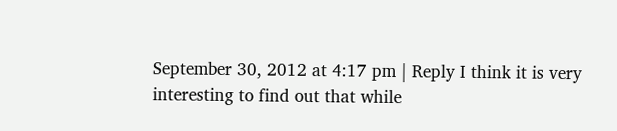September 30, 2012 at 4:17 pm | Reply I think it is very interesting to find out that while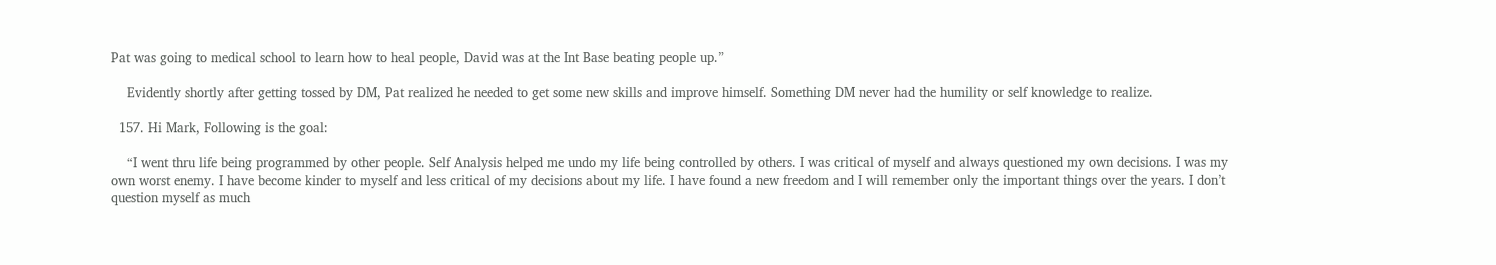Pat was going to medical school to learn how to heal people, David was at the Int Base beating people up.”

    Evidently shortly after getting tossed by DM, Pat realized he needed to get some new skills and improve himself. Something DM never had the humility or self knowledge to realize.

  157. Hi Mark, Following is the goal:

    “I went thru life being programmed by other people. Self Analysis helped me undo my life being controlled by others. I was critical of myself and always questioned my own decisions. I was my own worst enemy. I have become kinder to myself and less critical of my decisions about my life. I have found a new freedom and I will remember only the important things over the years. I don’t question myself as much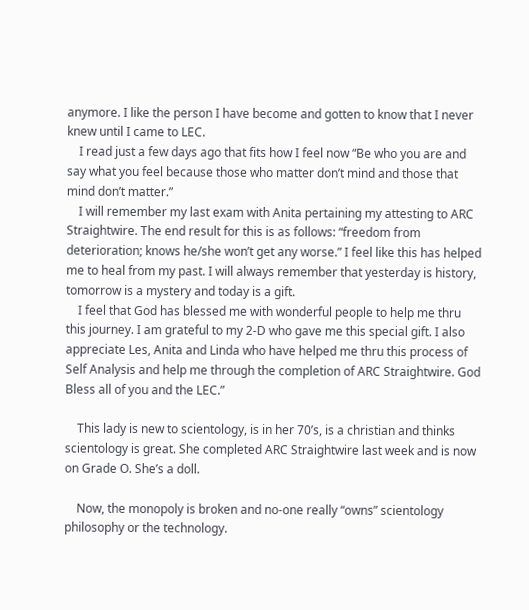anymore. I like the person I have become and gotten to know that I never knew until I came to LEC.
    I read just a few days ago that fits how I feel now “Be who you are and say what you feel because those who matter don’t mind and those that mind don’t matter.”
    I will remember my last exam with Anita pertaining my attesting to ARC Straightwire. The end result for this is as follows: “freedom from deterioration; knows he/she won’t get any worse.” I feel like this has helped me to heal from my past. I will always remember that yesterday is history, tomorrow is a mystery and today is a gift.
    I feel that God has blessed me with wonderful people to help me thru this journey. I am grateful to my 2-D who gave me this special gift. I also appreciate Les, Anita and Linda who have helped me thru this process of Self Analysis and help me through the completion of ARC Straightwire. God Bless all of you and the LEC.”

    This lady is new to scientology, is in her 70’s, is a christian and thinks scientology is great. She completed ARC Straightwire last week and is now on Grade O. She’s a doll.

    Now, the monopoly is broken and no-one really “owns” scientology philosophy or the technology.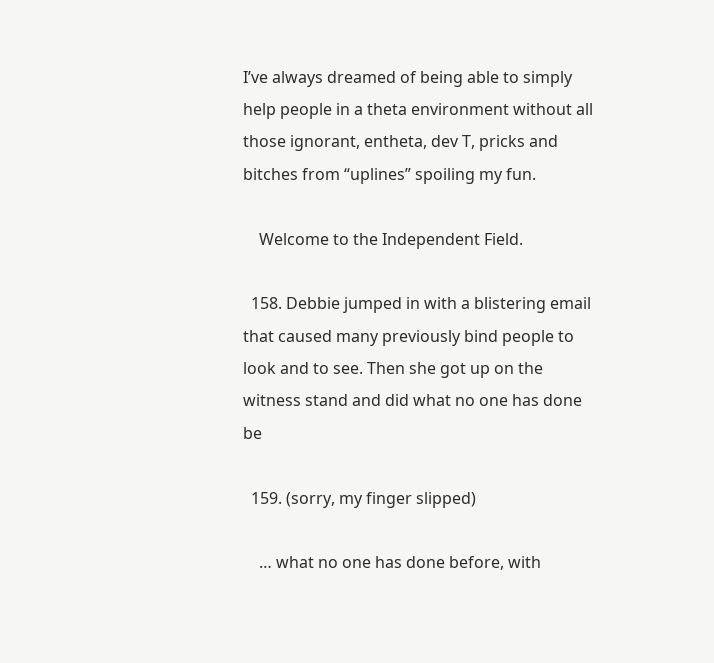I’ve always dreamed of being able to simply help people in a theta environment without all those ignorant, entheta, dev T, pricks and bitches from “uplines” spoiling my fun.

    Welcome to the Independent Field.

  158. Debbie jumped in with a blistering email that caused many previously bind people to look and to see. Then she got up on the witness stand and did what no one has done be

  159. (sorry, my finger slipped)

    … what no one has done before, with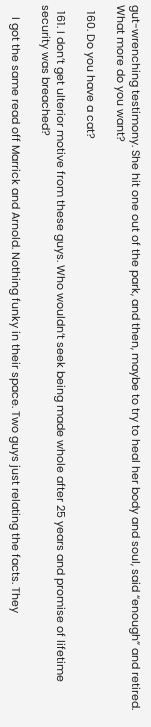gut-wrenching testimony. She hit one out of the park, and then, maybe to try to heal her body and soul, said “enough” and retired. What more do you want?

  160. Do you have a cat?

  161. I don’t get ulterior motive from these guys. Who wouldn’t seek being made whole after 25 years and promise of lifetime security was breached?

    I got the same read off Marrick and Arnold. Nothing funky in their space. Two guys just relating the facts. They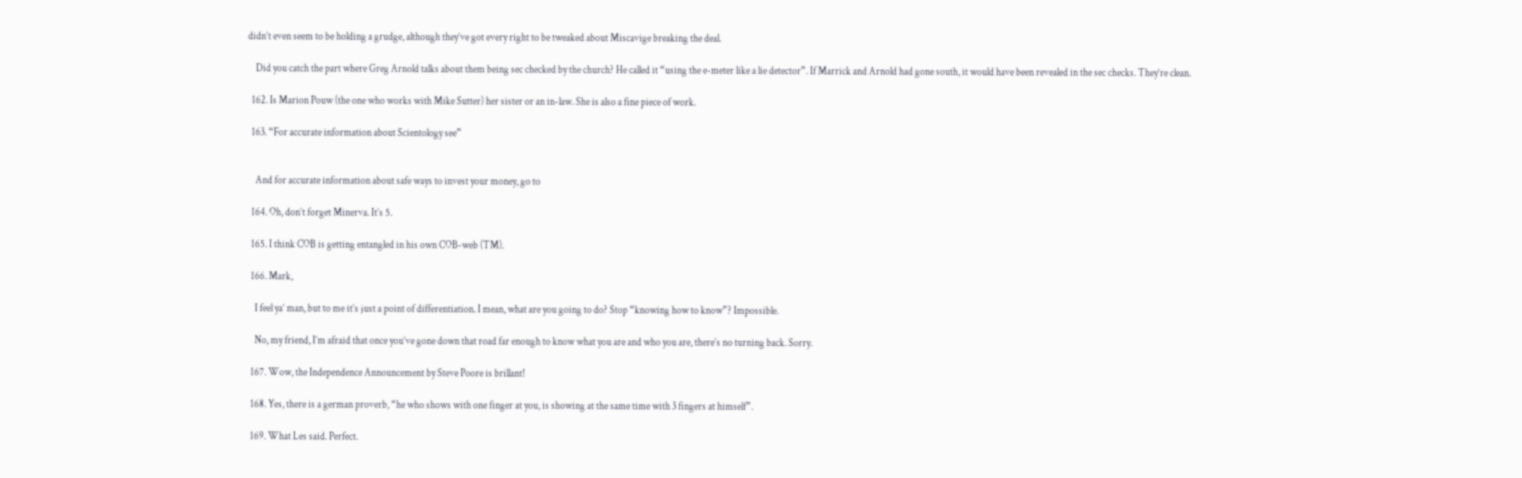didn’t even seem to be holding a grudge, although they’ve got every right to be tweaked about Miscavige breaking the deal.

    Did you catch the part where Greg Arnold talks about them being sec checked by the church? He called it “using the e-meter like a lie detector”. If Marrick and Arnold had gone south, it would have been revealed in the sec checks. They’re clean.

  162. Is Marion Pouw (the one who works with Mike Sutter) her sister or an in-law. She is also a fine piece of work.

  163. “For accurate information about Scientology see”


    And for accurate information about safe ways to invest your money, go to

  164. Oh, don’t forget Minerva. It’s 5.

  165. I think COB is getting entangled in his own COB-web (TM).

  166. Mark,

    I feel ya’ man, but to me it’s just a point of differentiation. I mean, what are you going to do? Stop “knowing how to know”? Impossible.

    No, my friend, I’m afraid that once you’ve gone down that road far enough to know what you are and who you are, there’s no turning back. Sorry.

  167. Wow, the Independence Announcement by Steve Poore is brillant!

  168. Yes, there is a german proverb, “he who shows with one finger at you, is showing at the same time with 3 fingers at himself”.

  169. What Les said. Perfect.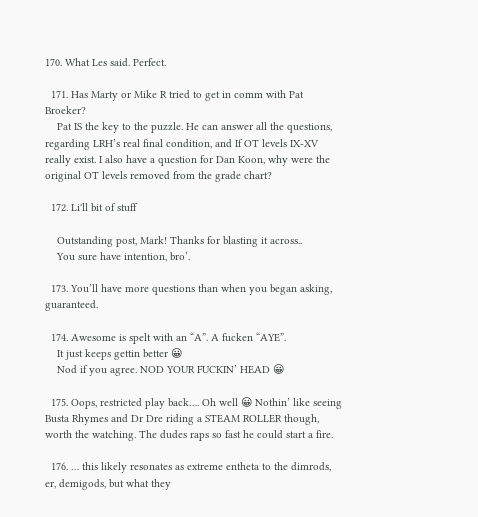170. What Les said. Perfect.

  171. Has Marty or Mike R tried to get in comm with Pat Broeker?
    Pat IS the key to the puzzle. He can answer all the questions, regarding LRH’s real final condition, and If OT levels IX-XV really exist. I also have a question for Dan Koon, why were the original OT levels removed from the grade chart?

  172. Li'll bit of stuff

    Outstanding post, Mark! Thanks for blasting it across..
    You sure have intention, bro’.

  173. You’ll have more questions than when you began asking, guaranteed.

  174. Awesome is spelt with an “A”. A fucken “AYE”.
    It just keeps gettin better 😀
    Nod if you agree. NOD YOUR FUCKIN’ HEAD 😀

  175. Oops, restricted play back…. Oh well 😀 Nothin’ like seeing Busta Rhymes and Dr Dre riding a STEAM ROLLER though, worth the watching. The dudes raps so fast he could start a fire.

  176. … this likely resonates as extreme entheta to the dimrods, er, demigods, but what they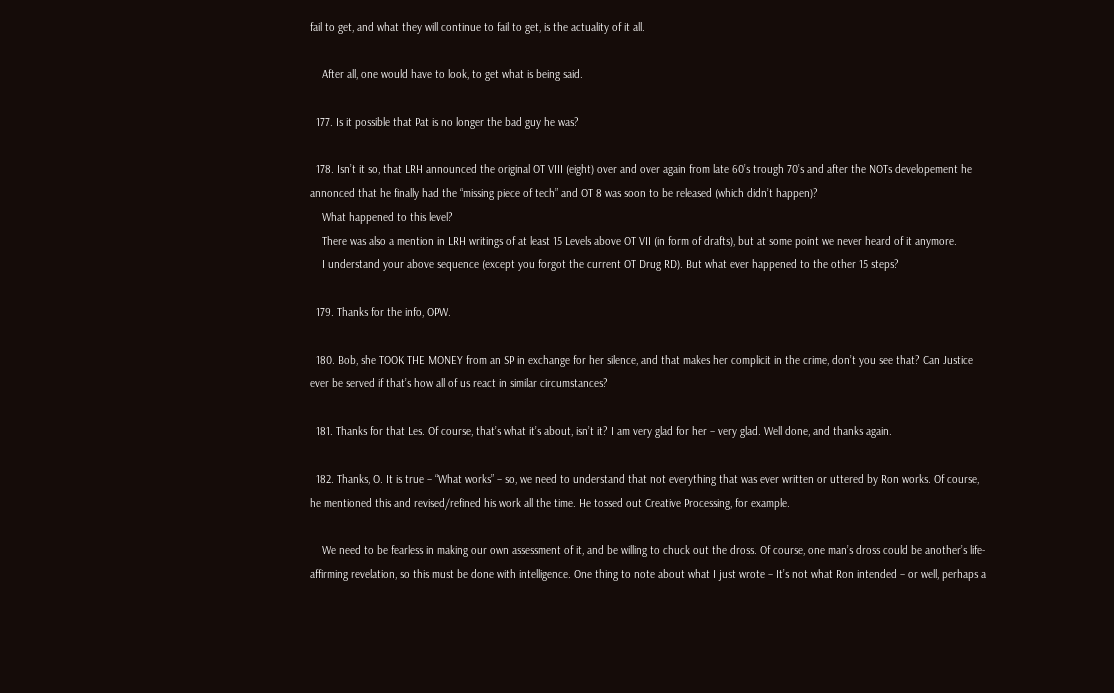fail to get, and what they will continue to fail to get, is the actuality of it all.

    After all, one would have to look, to get what is being said.

  177. Is it possible that Pat is no longer the bad guy he was?

  178. Isn’t it so, that LRH announced the original OT VIII (eight) over and over again from late 60’s trough 70’s and after the NOTs developement he annonced that he finally had the “missing piece of tech” and OT 8 was soon to be released (which didn’t happen)?
    What happened to this level?
    There was also a mention in LRH writings of at least 15 Levels above OT VII (in form of drafts), but at some point we never heard of it anymore.
    I understand your above sequence (except you forgot the current OT Drug RD). But what ever happened to the other 15 steps?

  179. Thanks for the info, OPW.

  180. Bob, she TOOK THE MONEY from an SP in exchange for her silence, and that makes her complicit in the crime, don’t you see that? Can Justice ever be served if that’s how all of us react in similar circumstances?

  181. Thanks for that Les. Of course, that’s what it’s about, isn’t it? I am very glad for her – very glad. Well done, and thanks again.

  182. Thanks, O. It is true – “What works” – so, we need to understand that not everything that was ever written or uttered by Ron works. Of course, he mentioned this and revised/refined his work all the time. He tossed out Creative Processing, for example.

    We need to be fearless in making our own assessment of it, and be willing to chuck out the dross. Of course, one man’s dross could be another’s life-affirming revelation, so this must be done with intelligence. One thing to note about what I just wrote – It’s not what Ron intended – or well, perhaps a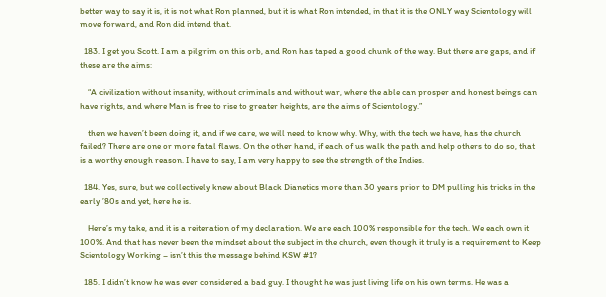better way to say it is, it is not what Ron planned, but it is what Ron intended, in that it is the ONLY way Scientology will move forward, and Ron did intend that.

  183. I get you Scott. I am a pilgrim on this orb, and Ron has taped a good chunk of the way. But there are gaps, and if these are the aims:

    “A civilization without insanity, without criminals and without war, where the able can prosper and honest beings can have rights, and where Man is free to rise to greater heights, are the aims of Scientology.”

    then we haven’t been doing it, and if we care, we will need to know why. Why, with the tech we have, has the church failed? There are one or more fatal flaws. On the other hand, if each of us walk the path and help others to do so, that is a worthy enough reason. I have to say, I am very happy to see the strength of the Indies.

  184. Yes, sure, but we collectively knew about Black Dianetics more than 30 years prior to DM pulling his tricks in the early ’80s and yet, here he is.

    Here’s my take, and it is a reiteration of my declaration. We are each 100% responsible for the tech. We each own it 100%. And that has never been the mindset about the subject in the church, even though it truly is a requirement to Keep Scientology Working – isn’t this the message behind KSW #1?

  185. I didn’t know he was ever considered a bad guy. I thought he was just living life on his own terms. He was a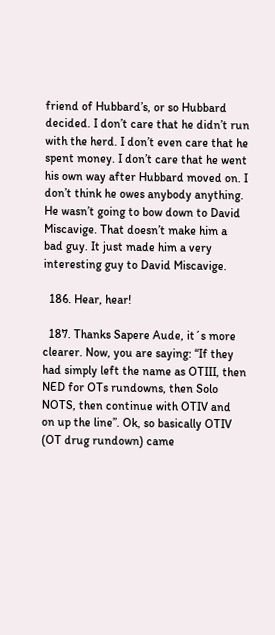friend of Hubbard’s, or so Hubbard decided. I don’t care that he didn’t run with the herd. I don’t even care that he spent money. I don’t care that he went his own way after Hubbard moved on. I don’t think he owes anybody anything. He wasn’t going to bow down to David Miscavige. That doesn’t make him a bad guy. It just made him a very interesting guy to David Miscavige.

  186. Hear, hear!

  187. Thanks Sapere Aude, it´s more clearer. Now, you are saying: “If they had simply left the name as OTIII, then NED for OTs rundowns, then Solo NOTS, then continue with OTIV and on up the line”. Ok, so basically OTIV (OT drug rundown) came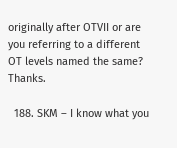originally after OTVII or are you referring to a different OT levels named the same? Thanks.

  188. SKM – I know what you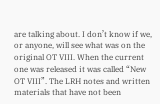are talking about. I don’t know if we, or anyone, will see what was on the original OT VIII. When the current one was released it was called “New OT VIII”. The LRH notes and written materials that have not been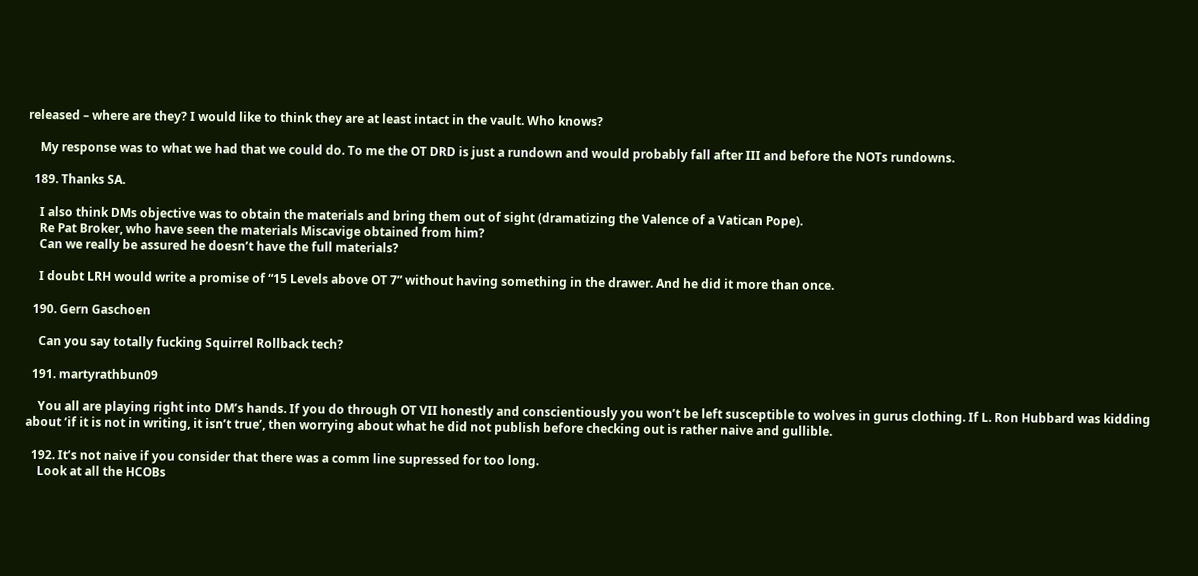released – where are they? I would like to think they are at least intact in the vault. Who knows?

    My response was to what we had that we could do. To me the OT DRD is just a rundown and would probably fall after III and before the NOTs rundowns.

  189. Thanks SA.

    I also think DMs objective was to obtain the materials and bring them out of sight (dramatizing the Valence of a Vatican Pope).
    Re Pat Broker, who have seen the materials Miscavige obtained from him?
    Can we really be assured he doesn’t have the full materials?

    I doubt LRH would write a promise of “15 Levels above OT 7” without having something in the drawer. And he did it more than once.

  190. Gern Gaschoen

    Can you say totally fucking Squirrel Rollback tech?

  191. martyrathbun09

    You all are playing right into DM’s hands. If you do through OT VII honestly and conscientiously you won’t be left susceptible to wolves in gurus clothing. If L. Ron Hubbard was kidding about ‘if it is not in writing, it isn’t true’, then worrying about what he did not publish before checking out is rather naive and gullible.

  192. It’s not naive if you consider that there was a comm line supressed for too long.
    Look at all the HCOBs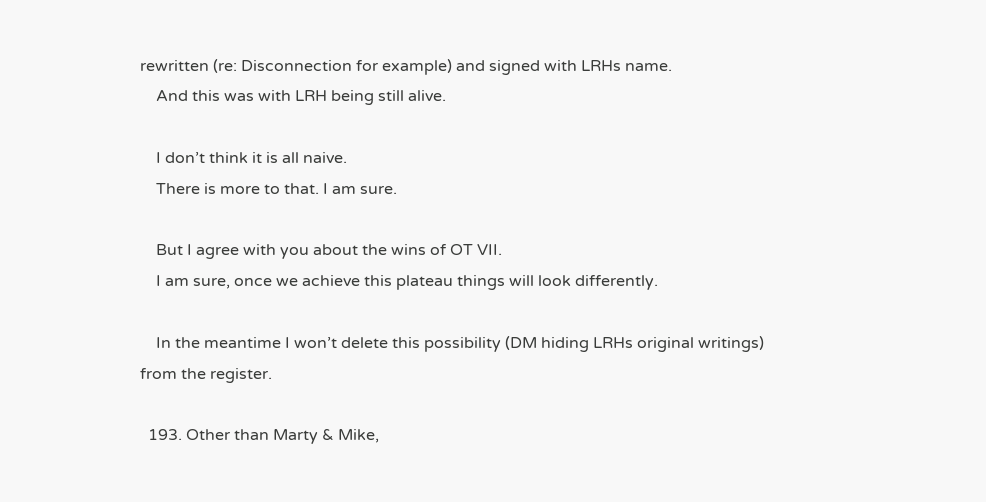rewritten (re: Disconnection for example) and signed with LRHs name.
    And this was with LRH being still alive.

    I don’t think it is all naive.
    There is more to that. I am sure.

    But I agree with you about the wins of OT VII.
    I am sure, once we achieve this plateau things will look differently.

    In the meantime I won’t delete this possibility (DM hiding LRHs original writings) from the register.

  193. Other than Marty & Mike,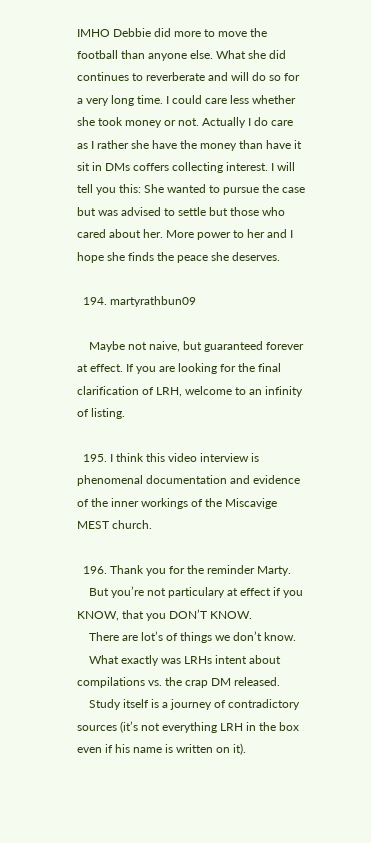IMHO Debbie did more to move the football than anyone else. What she did continues to reverberate and will do so for a very long time. I could care less whether she took money or not. Actually I do care as I rather she have the money than have it sit in DMs coffers collecting interest. I will tell you this: She wanted to pursue the case but was advised to settle but those who cared about her. More power to her and I hope she finds the peace she deserves.

  194. martyrathbun09

    Maybe not naive, but guaranteed forever at effect. If you are looking for the final clarification of LRH, welcome to an infinity of listing.

  195. I think this video interview is phenomenal documentation and evidence of the inner workings of the Miscavige MEST church.

  196. Thank you for the reminder Marty.
    But you’re not particulary at effect if you KNOW, that you DON’T KNOW.
    There are lot’s of things we don’t know.
    What exactly was LRHs intent about compilations vs. the crap DM released.
    Study itself is a journey of contradictory sources (it’s not everything LRH in the box even if his name is written on it).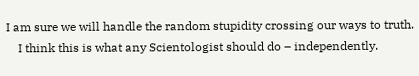I am sure we will handle the random stupidity crossing our ways to truth.
    I think this is what any Scientologist should do – independently.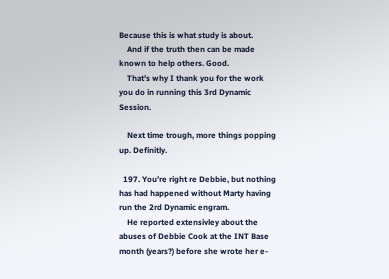Because this is what study is about.
    And if the truth then can be made known to help others. Good.
    That’s why I thank you for the work you do in running this 3rd Dynamic Session.

    Next time trough, more things popping up. Definitly.

  197. You’re right re Debbie, but nothing has had happened without Marty having run the 2rd Dynamic engram.
    He reported extensivley about the abuses of Debbie Cook at the INT Base month (years?) before she wrote her e-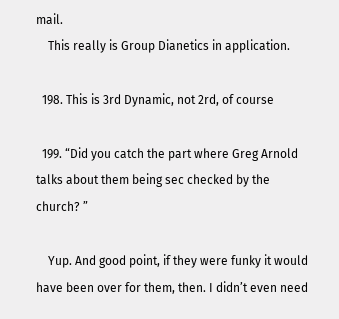mail.
    This really is Group Dianetics in application.

  198. This is 3rd Dynamic, not 2rd, of course

  199. “Did you catch the part where Greg Arnold talks about them being sec checked by the church? ”

    Yup. And good point, if they were funky it would have been over for them, then. I didn’t even need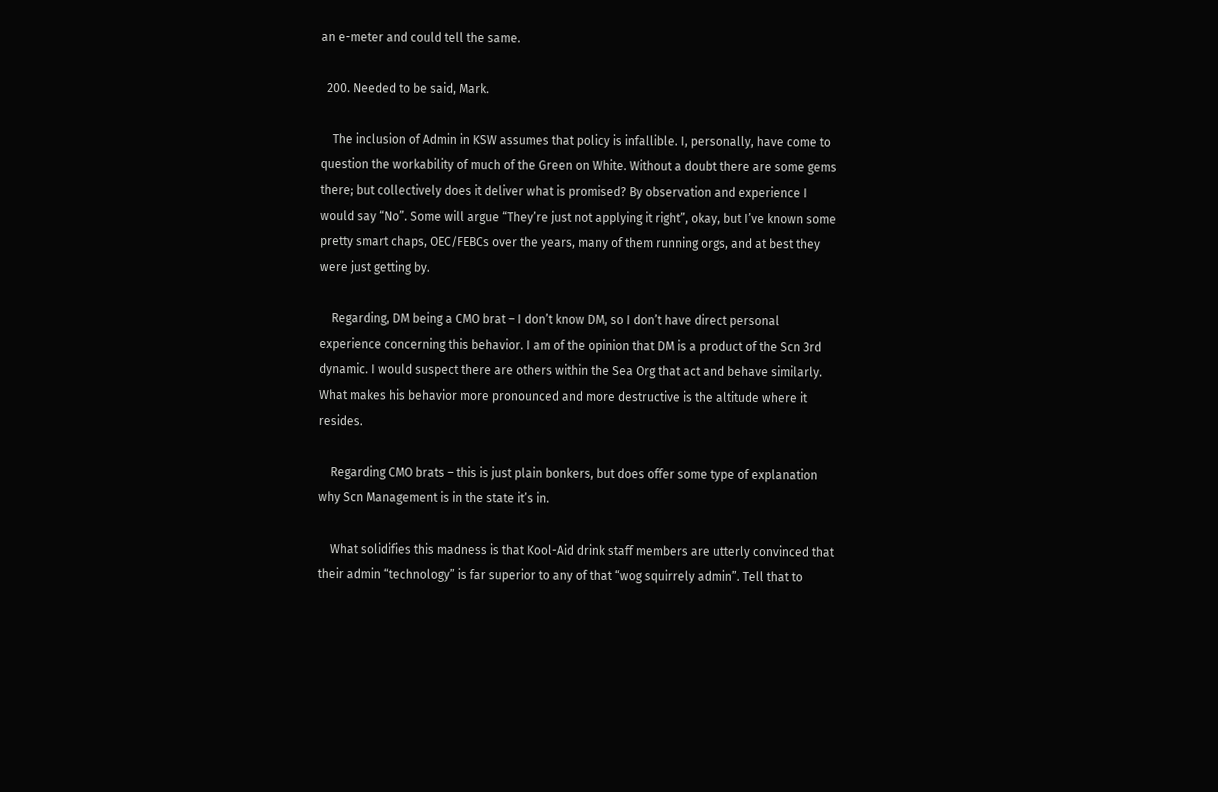an e-meter and could tell the same.

  200. Needed to be said, Mark.

    The inclusion of Admin in KSW assumes that policy is infallible. I, personally, have come to question the workability of much of the Green on White. Without a doubt there are some gems there; but collectively does it deliver what is promised? By observation and experience I would say “No”. Some will argue “They’re just not applying it right”, okay, but I’ve known some pretty smart chaps, OEC/FEBCs over the years, many of them running orgs, and at best they were just getting by.

    Regarding, DM being a CMO brat – I don’t know DM, so I don’t have direct personal experience concerning this behavior. I am of the opinion that DM is a product of the Scn 3rd dynamic. I would suspect there are others within the Sea Org that act and behave similarly. What makes his behavior more pronounced and more destructive is the altitude where it resides.

    Regarding CMO brats – this is just plain bonkers, but does offer some type of explanation why Scn Management is in the state it’s in.

    What solidifies this madness is that Kool-Aid drink staff members are utterly convinced that their admin “technology” is far superior to any of that “wog squirrely admin”. Tell that to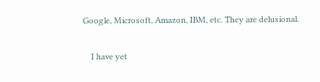Google, Microsoft, Amazon, IBM, etc. They are delusional.

    I have yet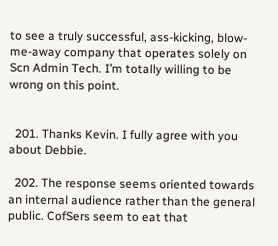to see a truly successful, ass-kicking, blow-me-away company that operates solely on Scn Admin Tech. I’m totally willing to be wrong on this point.


  201. Thanks Kevin. I fully agree with you about Debbie.

  202. The response seems oriented towards an internal audience rather than the general public. CofSers seem to eat that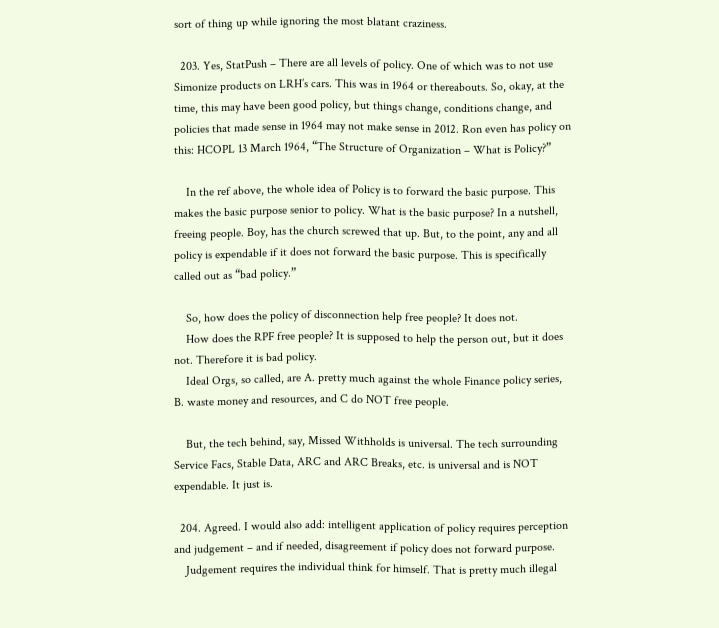sort of thing up while ignoring the most blatant craziness.

  203. Yes, StatPush – There are all levels of policy. One of which was to not use Simonize products on LRH’s cars. This was in 1964 or thereabouts. So, okay, at the time, this may have been good policy, but things change, conditions change, and policies that made sense in 1964 may not make sense in 2012. Ron even has policy on this: HCOPL 13 March 1964, “The Structure of Organization – What is Policy?”

    In the ref above, the whole idea of Policy is to forward the basic purpose. This makes the basic purpose senior to policy. What is the basic purpose? In a nutshell, freeing people. Boy, has the church screwed that up. But, to the point, any and all policy is expendable if it does not forward the basic purpose. This is specifically called out as “bad policy.”

    So, how does the policy of disconnection help free people? It does not.
    How does the RPF free people? It is supposed to help the person out, but it does not. Therefore it is bad policy.
    Ideal Orgs, so called, are A. pretty much against the whole Finance policy series, B. waste money and resources, and C do NOT free people.

    But, the tech behind, say, Missed Withholds is universal. The tech surrounding Service Facs, Stable Data, ARC and ARC Breaks, etc. is universal and is NOT expendable. It just is.

  204. Agreed. I would also add: intelligent application of policy requires perception and judgement – and if needed, disagreement if policy does not forward purpose.
    Judgement requires the individual think for himself. That is pretty much illegal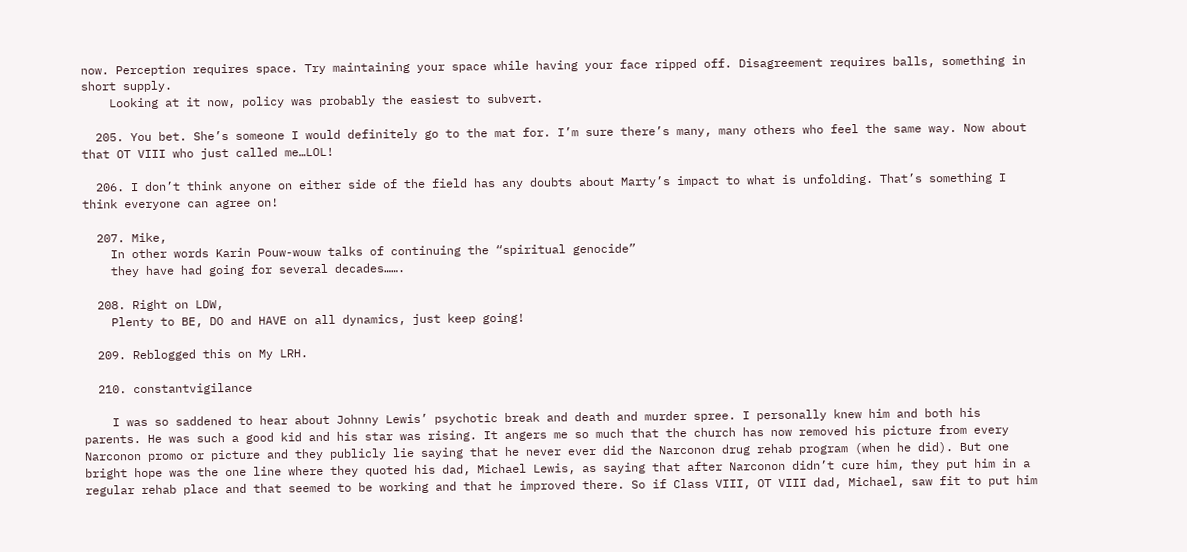now. Perception requires space. Try maintaining your space while having your face ripped off. Disagreement requires balls, something in short supply.
    Looking at it now, policy was probably the easiest to subvert.

  205. You bet. She’s someone I would definitely go to the mat for. I’m sure there’s many, many others who feel the same way. Now about that OT VIII who just called me…LOL!

  206. I don’t think anyone on either side of the field has any doubts about Marty’s impact to what is unfolding. That’s something I think everyone can agree on!

  207. Mike,
    In other words Karin Pouw-wouw talks of continuing the “spiritual genocide”
    they have had going for several decades…….

  208. Right on LDW,
    Plenty to BE, DO and HAVE on all dynamics, just keep going!

  209. Reblogged this on My LRH.

  210. constantvigilance

    I was so saddened to hear about Johnny Lewis’ psychotic break and death and murder spree. I personally knew him and both his parents. He was such a good kid and his star was rising. It angers me so much that the church has now removed his picture from every Narconon promo or picture and they publicly lie saying that he never ever did the Narconon drug rehab program (when he did). But one bright hope was the one line where they quoted his dad, Michael Lewis, as saying that after Narconon didn’t cure him, they put him in a regular rehab place and that seemed to be working and that he improved there. So if Class VIII, OT VIII dad, Michael, saw fit to put him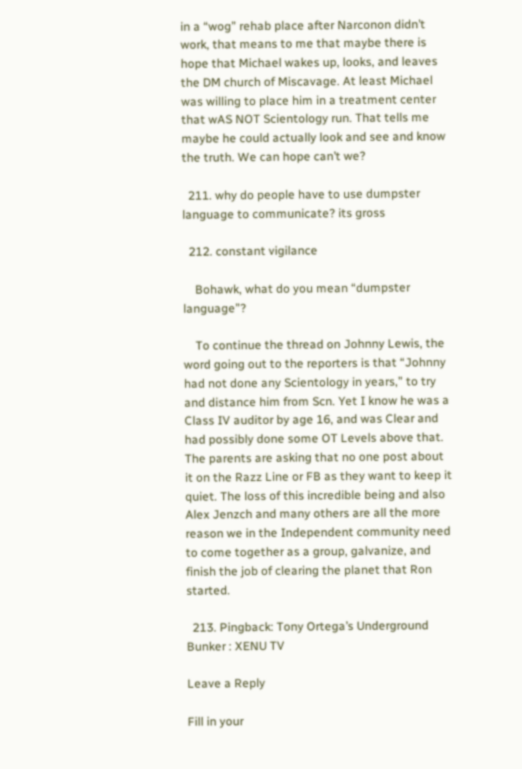in a “wog” rehab place after Narconon didn’t work, that means to me that maybe there is hope that Michael wakes up, looks, and leaves the DM church of Miscavage. At least Michael was willing to place him in a treatment center that wAS NOT Scientology run. That tells me maybe he could actually look and see and know the truth. We can hope can’t we?

  211. why do people have to use dumpster language to communicate? its gross

  212. constant vigilance

    Bohawk, what do you mean “dumpster language”?

    To continue the thread on Johnny Lewis, the word going out to the reporters is that “Johnny had not done any Scientology in years,” to try and distance him from Scn. Yet I know he was a Class IV auditor by age 16, and was Clear and had possibly done some OT Levels above that. The parents are asking that no one post about it on the Razz Line or FB as they want to keep it quiet. The loss of this incredible being and also Alex Jenzch and many others are all the more reason we in the Independent community need to come together as a group, galvanize, and finish the job of clearing the planet that Ron started.

  213. Pingback: Tony Ortega’s Underground Bunker : XENU TV

Leave a Reply

Fill in your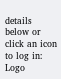details below or click an icon to log in: Logo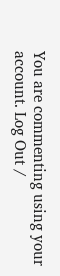You are commenting using your account. Log Out /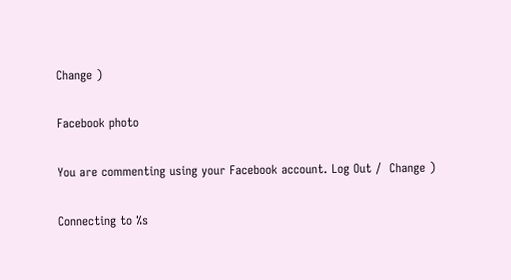Change )

Facebook photo

You are commenting using your Facebook account. Log Out /  Change )

Connecting to %s